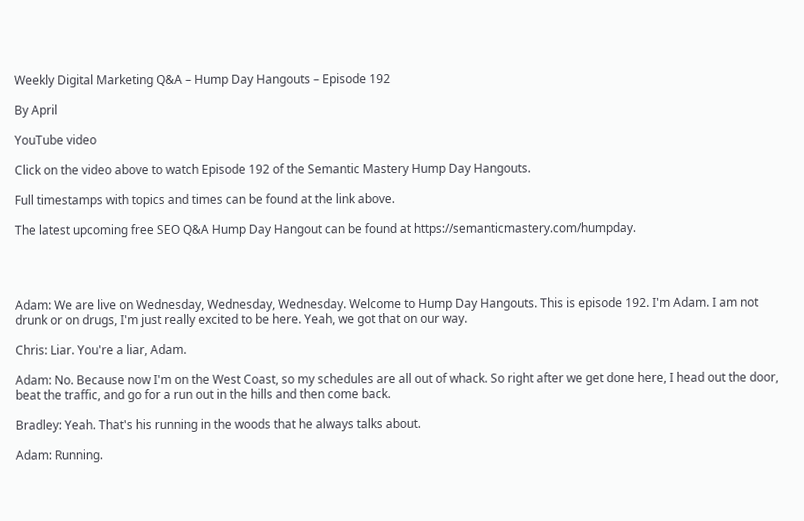Weekly Digital Marketing Q&A – Hump Day Hangouts – Episode 192

By April

YouTube video

Click on the video above to watch Episode 192 of the Semantic Mastery Hump Day Hangouts.

Full timestamps with topics and times can be found at the link above.

The latest upcoming free SEO Q&A Hump Day Hangout can be found at https://semanticmastery.com/humpday.




Adam: We are live on Wednesday, Wednesday, Wednesday. Welcome to Hump Day Hangouts. This is episode 192. I'm Adam. I am not drunk or on drugs, I'm just really excited to be here. Yeah, we got that on our way.

Chris: Liar. You're a liar, Adam.

Adam: No. Because now I'm on the West Coast, so my schedules are all out of whack. So right after we get done here, I head out the door, beat the traffic, and go for a run out in the hills and then come back.

Bradley: Yeah. That's his running in the woods that he always talks about.

Adam: Running.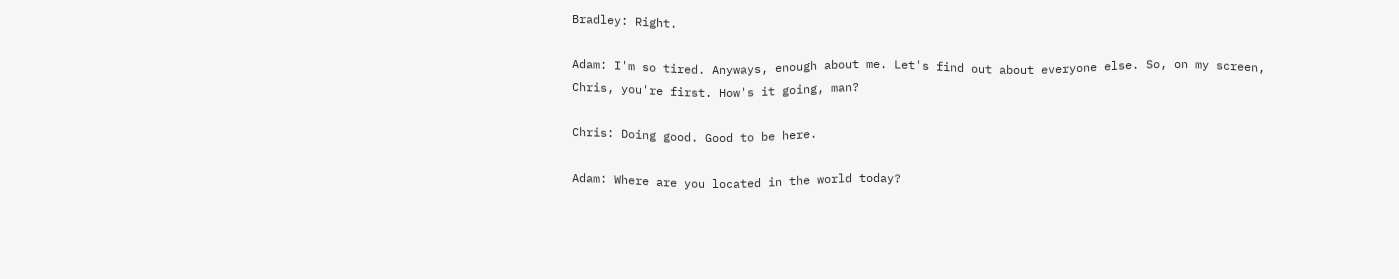Bradley: Right.

Adam: I'm so tired. Anyways, enough about me. Let's find out about everyone else. So, on my screen, Chris, you're first. How's it going, man?

Chris: Doing good. Good to be here.

Adam: Where are you located in the world today?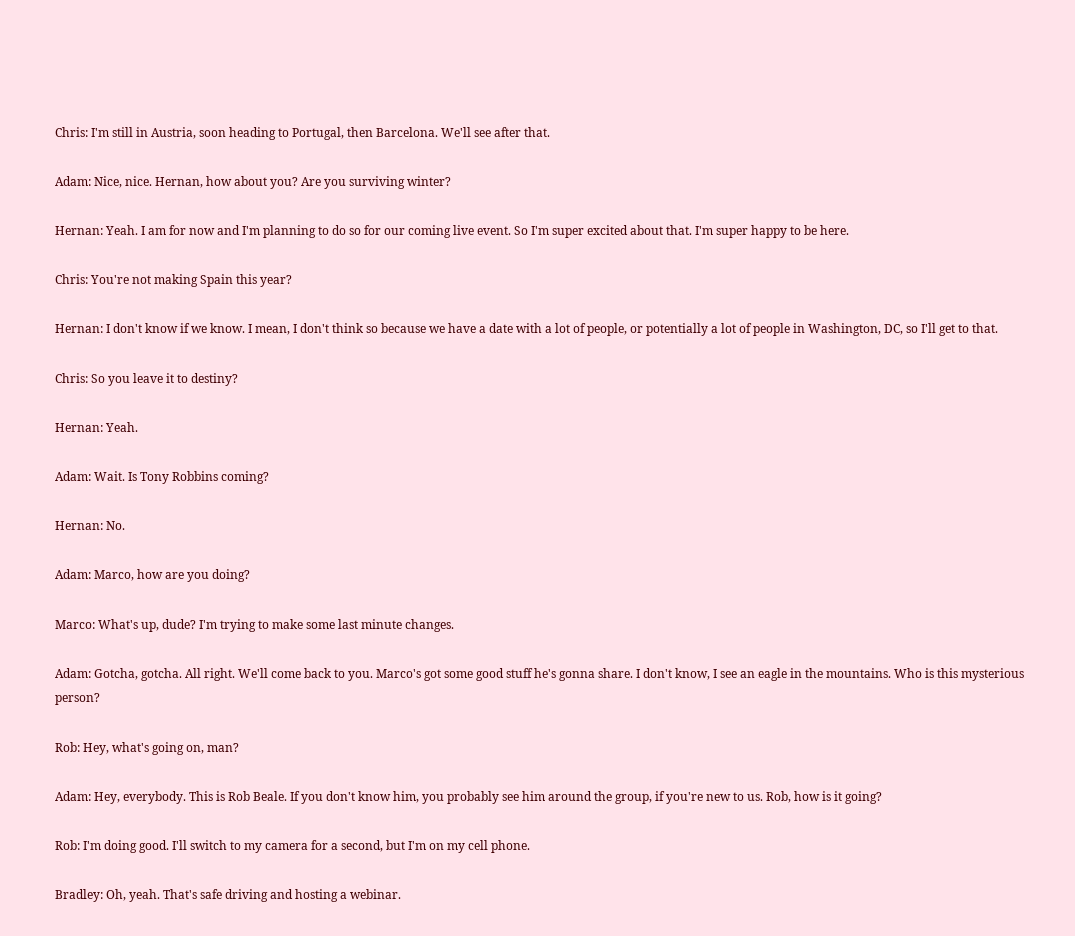Chris: I'm still in Austria, soon heading to Portugal, then Barcelona. We'll see after that.

Adam: Nice, nice. Hernan, how about you? Are you surviving winter?

Hernan: Yeah. I am for now and I'm planning to do so for our coming live event. So I'm super excited about that. I'm super happy to be here.

Chris: You're not making Spain this year?

Hernan: I don't know if we know. I mean, I don't think so because we have a date with a lot of people, or potentially a lot of people in Washington, DC, so I'll get to that.

Chris: So you leave it to destiny?

Hernan: Yeah.

Adam: Wait. Is Tony Robbins coming?

Hernan: No.

Adam: Marco, how are you doing?

Marco: What's up, dude? I'm trying to make some last minute changes.

Adam: Gotcha, gotcha. All right. We'll come back to you. Marco's got some good stuff he's gonna share. I don't know, I see an eagle in the mountains. Who is this mysterious person?

Rob: Hey, what's going on, man?

Adam: Hey, everybody. This is Rob Beale. If you don't know him, you probably see him around the group, if you're new to us. Rob, how is it going?

Rob: I'm doing good. I'll switch to my camera for a second, but I'm on my cell phone.

Bradley: Oh, yeah. That's safe driving and hosting a webinar.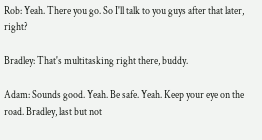Rob: Yeah. There you go. So I'll talk to you guys after that later, right?

Bradley: That's multitasking right there, buddy.

Adam: Sounds good. Yeah. Be safe. Yeah. Keep your eye on the road. Bradley, last but not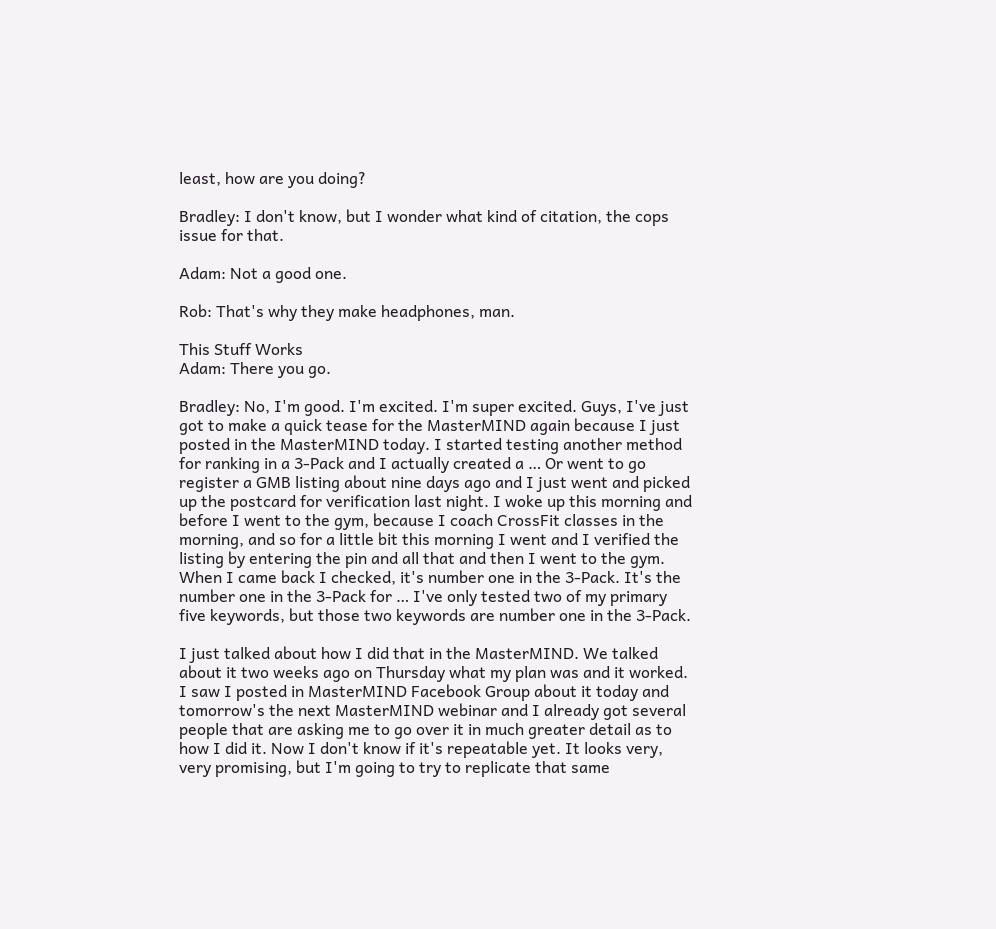least, how are you doing?

Bradley: I don't know, but I wonder what kind of citation, the cops issue for that.

Adam: Not a good one.

Rob: That's why they make headphones, man.

This Stuff Works
Adam: There you go.

Bradley: No, I'm good. I'm excited. I'm super excited. Guys, I've just got to make a quick tease for the MasterMIND again because I just posted in the MasterMIND today. I started testing another method for ranking in a 3-Pack and I actually created a … Or went to go register a GMB listing about nine days ago and I just went and picked up the postcard for verification last night. I woke up this morning and before I went to the gym, because I coach CrossFit classes in the morning, and so for a little bit this morning I went and I verified the listing by entering the pin and all that and then I went to the gym. When I came back I checked, it's number one in the 3-Pack. It's the number one in the 3-Pack for … I've only tested two of my primary five keywords, but those two keywords are number one in the 3-Pack.

I just talked about how I did that in the MasterMIND. We talked about it two weeks ago on Thursday what my plan was and it worked. I saw I posted in MasterMIND Facebook Group about it today and tomorrow's the next MasterMIND webinar and I already got several people that are asking me to go over it in much greater detail as to how I did it. Now I don't know if it's repeatable yet. It looks very, very promising, but I'm going to try to replicate that same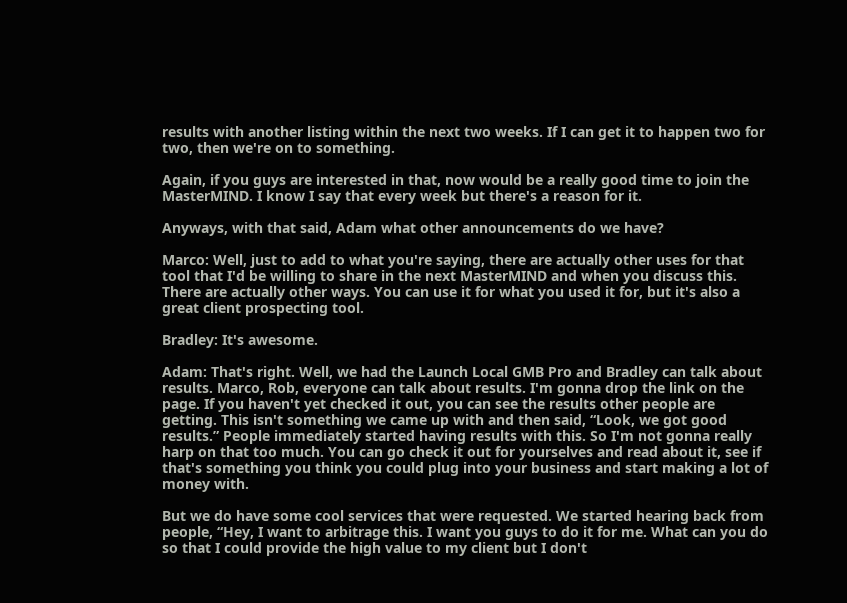results with another listing within the next two weeks. If I can get it to happen two for two, then we're on to something.

Again, if you guys are interested in that, now would be a really good time to join the MasterMIND. I know I say that every week but there's a reason for it.

Anyways, with that said, Adam what other announcements do we have?

Marco: Well, just to add to what you're saying, there are actually other uses for that tool that I'd be willing to share in the next MasterMIND and when you discuss this. There are actually other ways. You can use it for what you used it for, but it's also a great client prospecting tool.

Bradley: It's awesome.

Adam: That's right. Well, we had the Launch Local GMB Pro and Bradley can talk about results. Marco, Rob, everyone can talk about results. I'm gonna drop the link on the page. If you haven't yet checked it out, you can see the results other people are getting. This isn't something we came up with and then said, “Look, we got good results.” People immediately started having results with this. So I'm not gonna really harp on that too much. You can go check it out for yourselves and read about it, see if that's something you think you could plug into your business and start making a lot of money with.

But we do have some cool services that were requested. We started hearing back from people, “Hey, I want to arbitrage this. I want you guys to do it for me. What can you do so that I could provide the high value to my client but I don't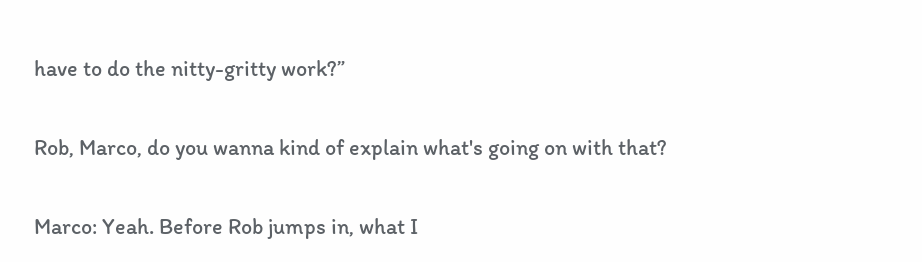have to do the nitty-gritty work?”

Rob, Marco, do you wanna kind of explain what's going on with that?

Marco: Yeah. Before Rob jumps in, what I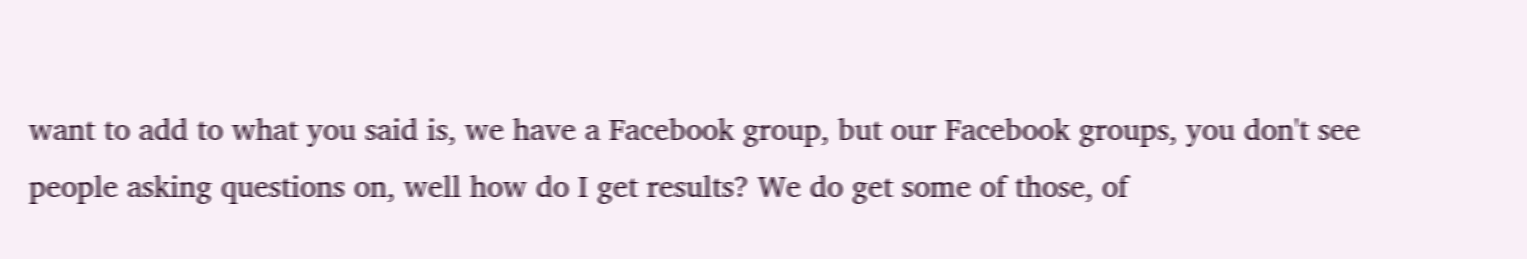want to add to what you said is, we have a Facebook group, but our Facebook groups, you don't see people asking questions on, well how do I get results? We do get some of those, of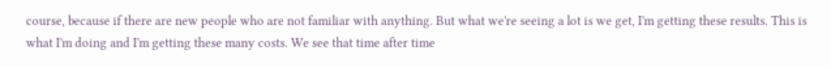course, because if there are new people who are not familiar with anything. But what we're seeing a lot is we get, I'm getting these results. This is what I'm doing and I'm getting these many costs. We see that time after time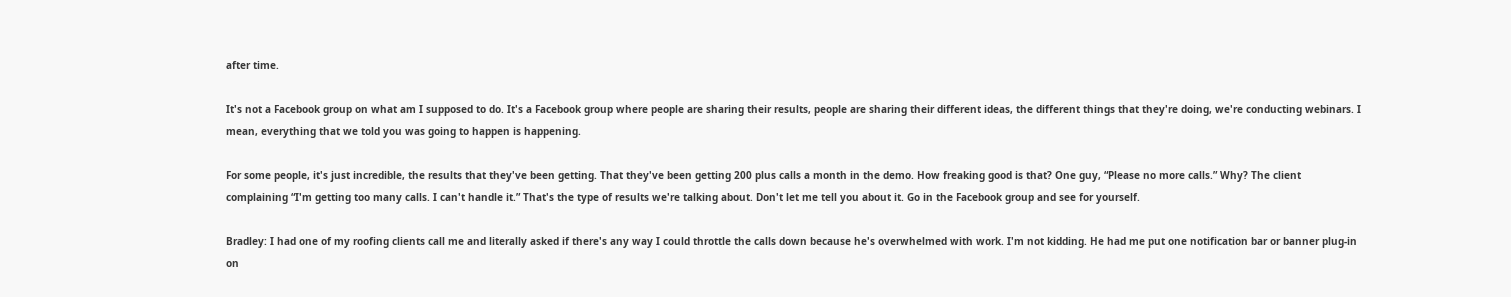after time.

It's not a Facebook group on what am I supposed to do. It's a Facebook group where people are sharing their results, people are sharing their different ideas, the different things that they're doing, we're conducting webinars. I mean, everything that we told you was going to happen is happening.

For some people, it's just incredible, the results that they've been getting. That they've been getting 200 plus calls a month in the demo. How freaking good is that? One guy, “Please no more calls.” Why? The client complaining “I'm getting too many calls. I can't handle it.” That's the type of results we're talking about. Don't let me tell you about it. Go in the Facebook group and see for yourself.

Bradley: I had one of my roofing clients call me and literally asked if there's any way I could throttle the calls down because he's overwhelmed with work. I'm not kidding. He had me put one notification bar or banner plug-in on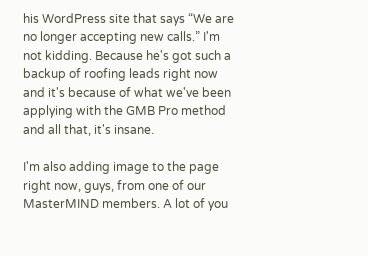his WordPress site that says “We are no longer accepting new calls.” I'm not kidding. Because he's got such a backup of roofing leads right now and it's because of what we've been applying with the GMB Pro method and all that, it's insane.

I'm also adding image to the page right now, guys, from one of our MasterMIND members. A lot of you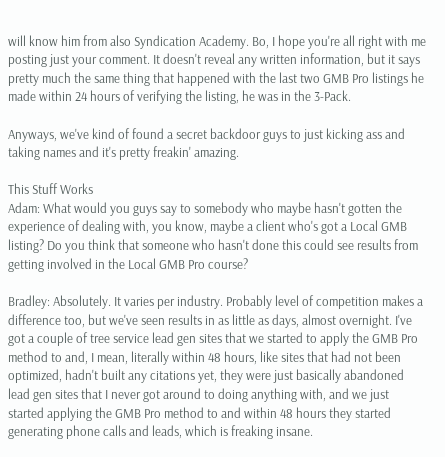will know him from also Syndication Academy. Bo, I hope you're all right with me posting just your comment. It doesn't reveal any written information, but it says pretty much the same thing that happened with the last two GMB Pro listings he made within 24 hours of verifying the listing, he was in the 3-Pack.

Anyways, we've kind of found a secret backdoor guys to just kicking ass and taking names and it's pretty freakin' amazing.

This Stuff Works
Adam: What would you guys say to somebody who maybe hasn't gotten the experience of dealing with, you know, maybe a client who's got a Local GMB listing? Do you think that someone who hasn't done this could see results from getting involved in the Local GMB Pro course?

Bradley: Absolutely. It varies per industry. Probably level of competition makes a difference too, but we've seen results in as little as days, almost overnight. I've got a couple of tree service lead gen sites that we started to apply the GMB Pro method to and, I mean, literally within 48 hours, like sites that had not been optimized, hadn't built any citations yet, they were just basically abandoned lead gen sites that I never got around to doing anything with, and we just started applying the GMB Pro method to and within 48 hours they started generating phone calls and leads, which is freaking insane.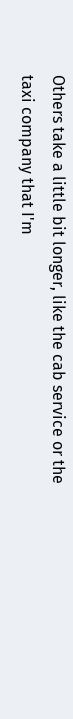Others take a little bit longer, like the cab service or the taxi company that I'm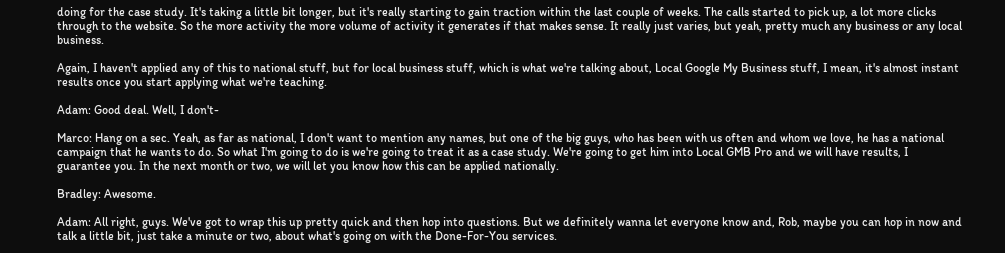doing for the case study. It's taking a little bit longer, but it's really starting to gain traction within the last couple of weeks. The calls started to pick up, a lot more clicks through to the website. So the more activity the more volume of activity it generates if that makes sense. It really just varies, but yeah, pretty much any business or any local business.

Again, I haven't applied any of this to national stuff, but for local business stuff, which is what we're talking about, Local Google My Business stuff, I mean, it's almost instant results once you start applying what we're teaching.

Adam: Good deal. Well, I don't-

Marco: Hang on a sec. Yeah, as far as national, I don't want to mention any names, but one of the big guys, who has been with us often and whom we love, he has a national campaign that he wants to do. So what I'm going to do is we're going to treat it as a case study. We're going to get him into Local GMB Pro and we will have results, I guarantee you. In the next month or two, we will let you know how this can be applied nationally.

Bradley: Awesome.

Adam: All right, guys. We've got to wrap this up pretty quick and then hop into questions. But we definitely wanna let everyone know and, Rob, maybe you can hop in now and talk a little bit, just take a minute or two, about what's going on with the Done-For-You services.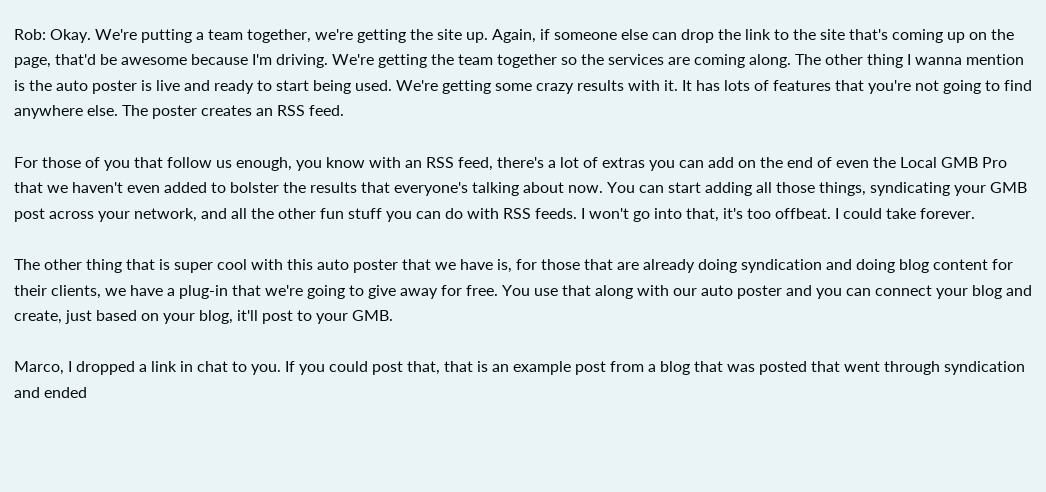Rob: Okay. We're putting a team together, we're getting the site up. Again, if someone else can drop the link to the site that's coming up on the page, that'd be awesome because I'm driving. We're getting the team together so the services are coming along. The other thing I wanna mention is the auto poster is live and ready to start being used. We're getting some crazy results with it. It has lots of features that you're not going to find anywhere else. The poster creates an RSS feed.

For those of you that follow us enough, you know with an RSS feed, there's a lot of extras you can add on the end of even the Local GMB Pro that we haven't even added to bolster the results that everyone's talking about now. You can start adding all those things, syndicating your GMB post across your network, and all the other fun stuff you can do with RSS feeds. I won't go into that, it's too offbeat. I could take forever.

The other thing that is super cool with this auto poster that we have is, for those that are already doing syndication and doing blog content for their clients, we have a plug-in that we're going to give away for free. You use that along with our auto poster and you can connect your blog and create, just based on your blog, it'll post to your GMB.

Marco, I dropped a link in chat to you. If you could post that, that is an example post from a blog that was posted that went through syndication and ended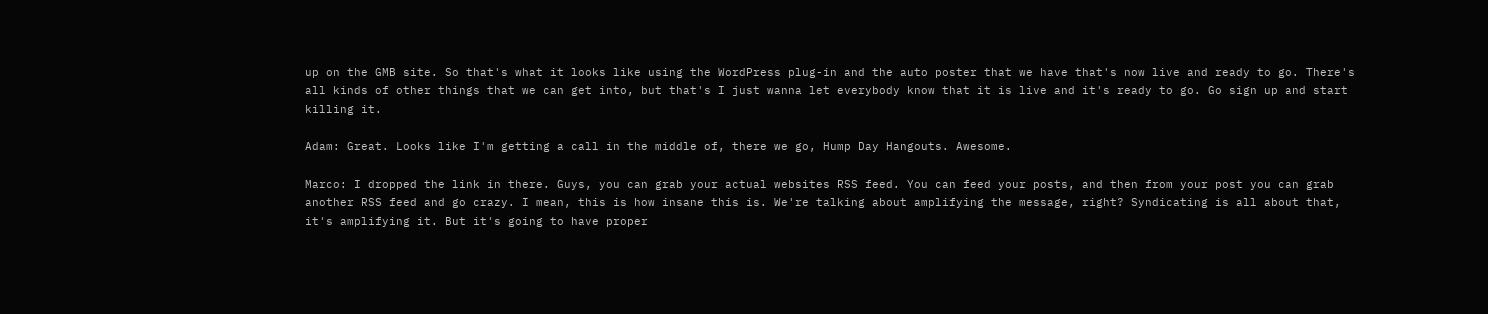up on the GMB site. So that's what it looks like using the WordPress plug-in and the auto poster that we have that's now live and ready to go. There's all kinds of other things that we can get into, but that's I just wanna let everybody know that it is live and it's ready to go. Go sign up and start killing it.

Adam: Great. Looks like I'm getting a call in the middle of, there we go, Hump Day Hangouts. Awesome.

Marco: I dropped the link in there. Guys, you can grab your actual websites RSS feed. You can feed your posts, and then from your post you can grab another RSS feed and go crazy. I mean, this is how insane this is. We're talking about amplifying the message, right? Syndicating is all about that, it's amplifying it. But it's going to have proper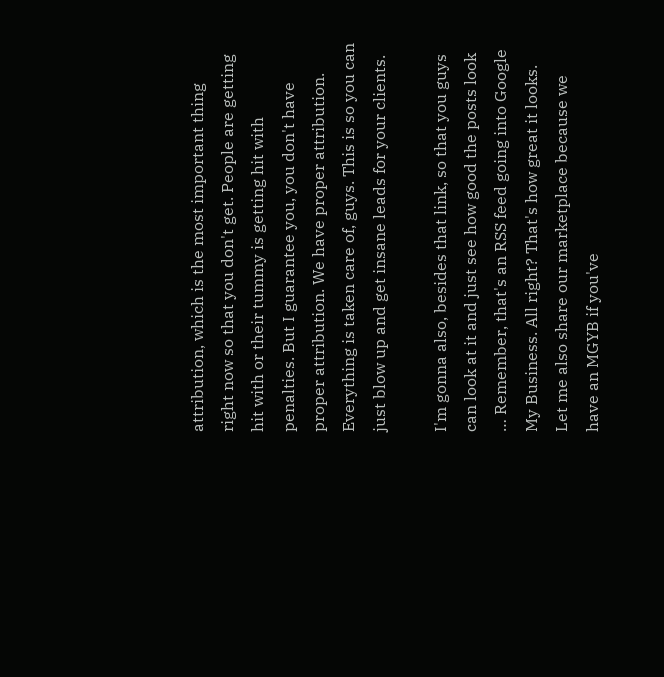attribution, which is the most important thing right now so that you don't get. People are getting hit with or their tummy is getting hit with penalties. But I guarantee you, you don't have proper attribution. We have proper attribution. Everything is taken care of, guys. This is so you can just blow up and get insane leads for your clients.

I'm gonna also, besides that link, so that you guys can look at it and just see how good the posts look … Remember, that's an RSS feed going into Google My Business. All right? That's how great it looks. Let me also share our marketplace because we have an MGYB if you've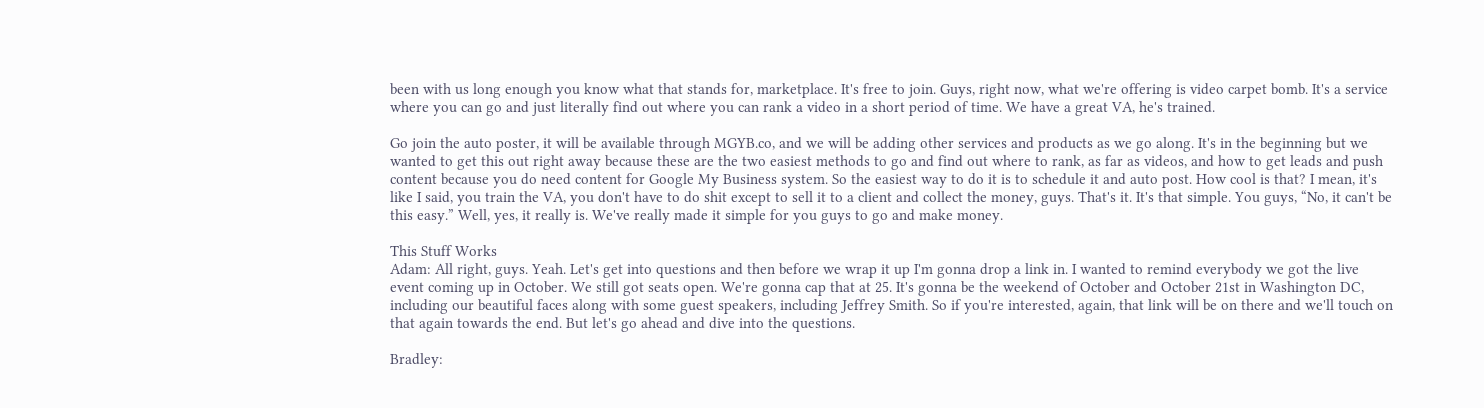been with us long enough you know what that stands for, marketplace. It's free to join. Guys, right now, what we're offering is video carpet bomb. It's a service where you can go and just literally find out where you can rank a video in a short period of time. We have a great VA, he's trained.

Go join the auto poster, it will be available through MGYB.co, and we will be adding other services and products as we go along. It's in the beginning but we wanted to get this out right away because these are the two easiest methods to go and find out where to rank, as far as videos, and how to get leads and push content because you do need content for Google My Business system. So the easiest way to do it is to schedule it and auto post. How cool is that? I mean, it's like I said, you train the VA, you don't have to do shit except to sell it to a client and collect the money, guys. That's it. It's that simple. You guys, “No, it can't be this easy.” Well, yes, it really is. We've really made it simple for you guys to go and make money.

This Stuff Works
Adam: All right, guys. Yeah. Let's get into questions and then before we wrap it up I'm gonna drop a link in. I wanted to remind everybody we got the live event coming up in October. We still got seats open. We're gonna cap that at 25. It's gonna be the weekend of October and October 21st in Washington DC, including our beautiful faces along with some guest speakers, including Jeffrey Smith. So if you're interested, again, that link will be on there and we'll touch on that again towards the end. But let's go ahead and dive into the questions.

Bradley: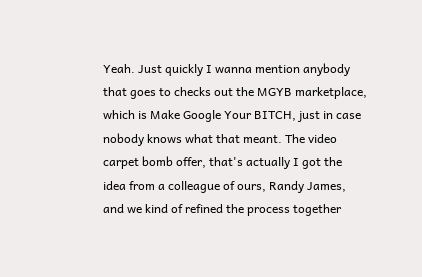Yeah. Just quickly I wanna mention anybody that goes to checks out the MGYB marketplace, which is Make Google Your BITCH, just in case nobody knows what that meant. The video carpet bomb offer, that's actually I got the idea from a colleague of ours, Randy James, and we kind of refined the process together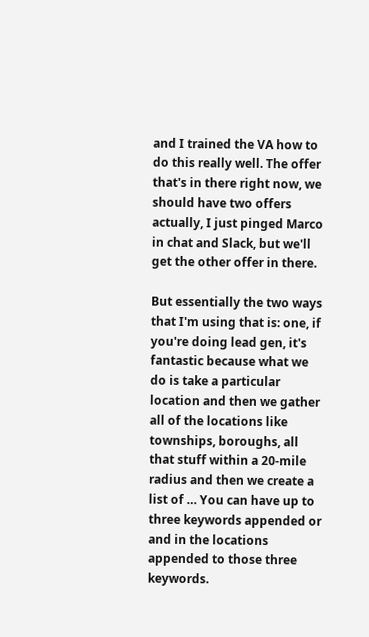and I trained the VA how to do this really well. The offer that's in there right now, we should have two offers actually, I just pinged Marco in chat and Slack, but we'll get the other offer in there.

But essentially the two ways that I'm using that is: one, if you're doing lead gen, it's fantastic because what we do is take a particular location and then we gather all of the locations like townships, boroughs, all that stuff within a 20-mile radius and then we create a list of … You can have up to three keywords appended or and in the locations appended to those three keywords.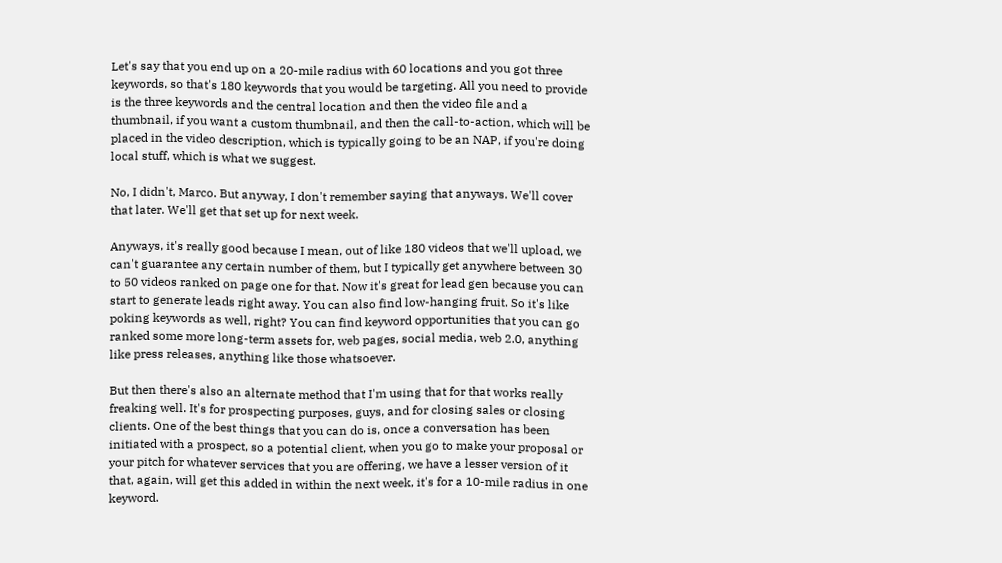Let's say that you end up on a 20-mile radius with 60 locations and you got three keywords, so that's 180 keywords that you would be targeting. All you need to provide is the three keywords and the central location and then the video file and a thumbnail, if you want a custom thumbnail, and then the call-to-action, which will be placed in the video description, which is typically going to be an NAP, if you're doing local stuff, which is what we suggest.

No, I didn't, Marco. But anyway, I don't remember saying that anyways. We'll cover that later. We'll get that set up for next week.

Anyways, it's really good because I mean, out of like 180 videos that we'll upload, we can't guarantee any certain number of them, but I typically get anywhere between 30 to 50 videos ranked on page one for that. Now it's great for lead gen because you can start to generate leads right away. You can also find low-hanging fruit. So it's like poking keywords as well, right? You can find keyword opportunities that you can go ranked some more long-term assets for, web pages, social media, web 2.0, anything like press releases, anything like those whatsoever.

But then there's also an alternate method that I'm using that for that works really freaking well. It's for prospecting purposes, guys, and for closing sales or closing clients. One of the best things that you can do is, once a conversation has been initiated with a prospect, so a potential client, when you go to make your proposal or your pitch for whatever services that you are offering, we have a lesser version of it that, again, will get this added in within the next week, it's for a 10-mile radius in one keyword.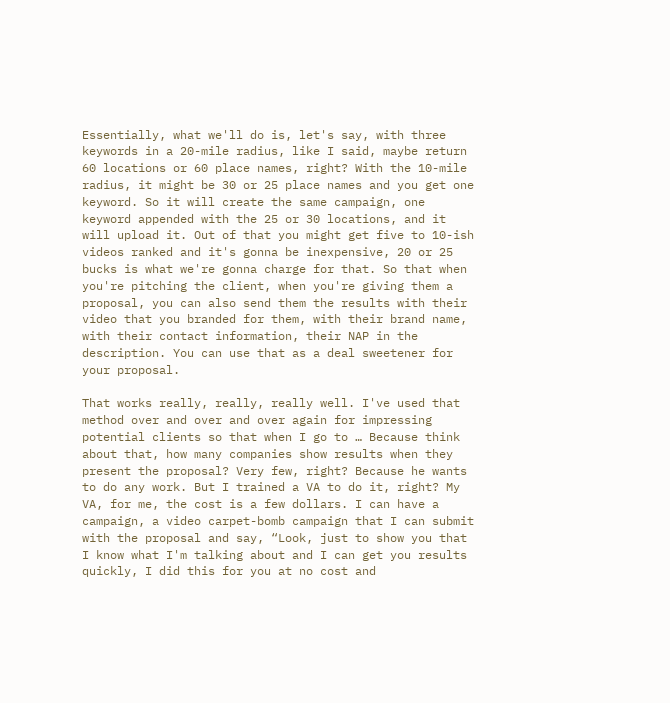Essentially, what we'll do is, let's say, with three keywords in a 20-mile radius, like I said, maybe return 60 locations or 60 place names, right? With the 10-mile radius, it might be 30 or 25 place names and you get one keyword. So it will create the same campaign, one keyword appended with the 25 or 30 locations, and it will upload it. Out of that you might get five to 10-ish videos ranked and it's gonna be inexpensive, 20 or 25 bucks is what we're gonna charge for that. So that when you're pitching the client, when you're giving them a proposal, you can also send them the results with their video that you branded for them, with their brand name, with their contact information, their NAP in the description. You can use that as a deal sweetener for your proposal.

That works really, really, really well. I've used that method over and over and over again for impressing potential clients so that when I go to … Because think about that, how many companies show results when they present the proposal? Very few, right? Because he wants to do any work. But I trained a VA to do it, right? My VA, for me, the cost is a few dollars. I can have a campaign, a video carpet-bomb campaign that I can submit with the proposal and say, “Look, just to show you that I know what I'm talking about and I can get you results quickly, I did this for you at no cost and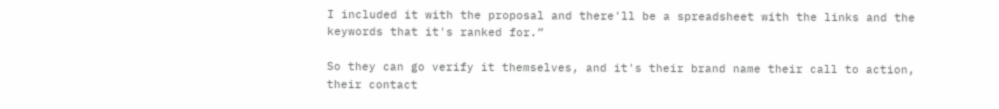I included it with the proposal and there'll be a spreadsheet with the links and the keywords that it's ranked for.”

So they can go verify it themselves, and it's their brand name their call to action, their contact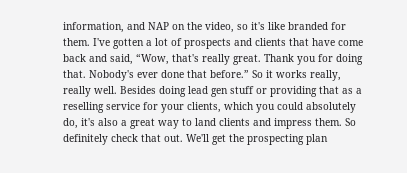information, and NAP on the video, so it's like branded for them. I've gotten a lot of prospects and clients that have come back and said, “Wow, that's really great. Thank you for doing that. Nobody's ever done that before.” So it works really, really well. Besides doing lead gen stuff or providing that as a reselling service for your clients, which you could absolutely do, it's also a great way to land clients and impress them. So definitely check that out. We'll get the prospecting plan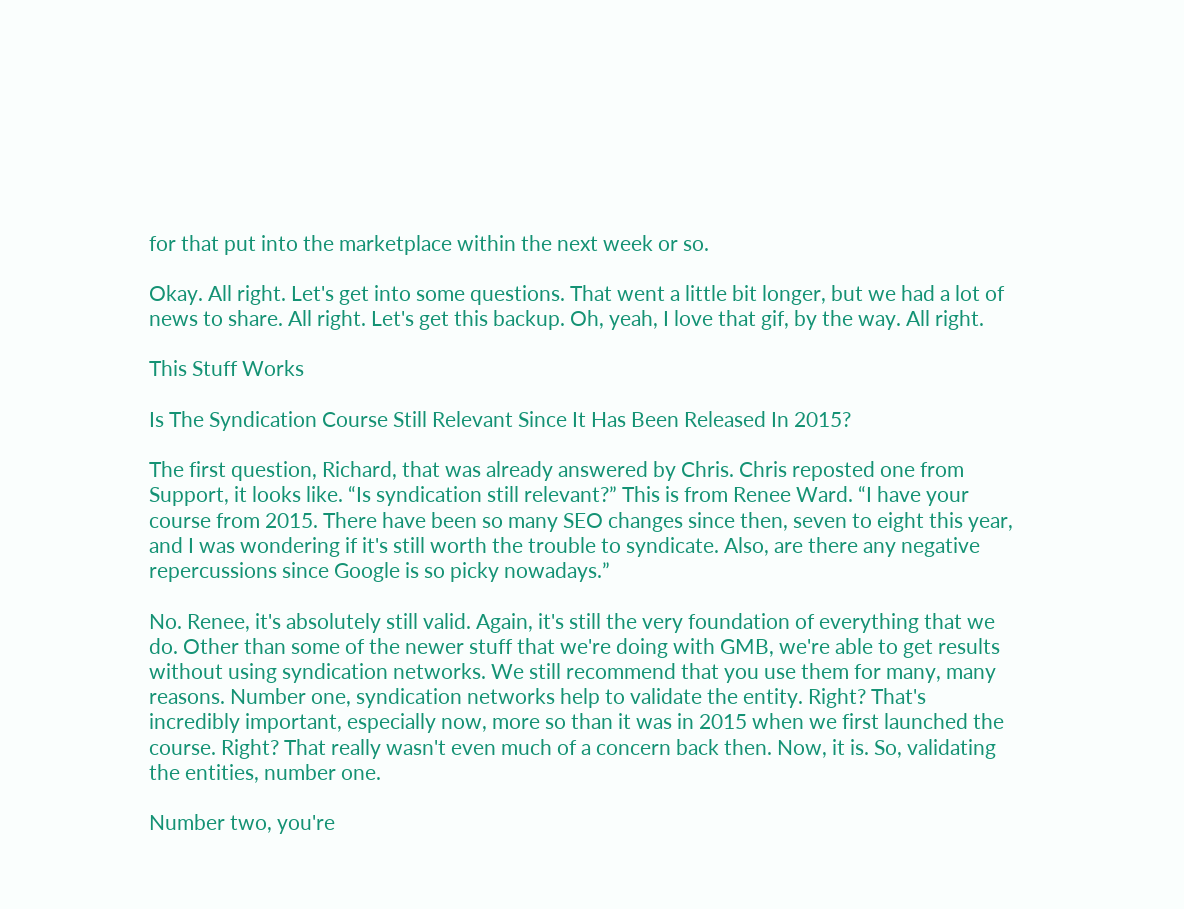for that put into the marketplace within the next week or so.

Okay. All right. Let's get into some questions. That went a little bit longer, but we had a lot of news to share. All right. Let's get this backup. Oh, yeah, I love that gif, by the way. All right.

This Stuff Works

Is The Syndication Course Still Relevant Since It Has Been Released In 2015?

The first question, Richard, that was already answered by Chris. Chris reposted one from Support, it looks like. “Is syndication still relevant?” This is from Renee Ward. “I have your course from 2015. There have been so many SEO changes since then, seven to eight this year, and I was wondering if it's still worth the trouble to syndicate. Also, are there any negative repercussions since Google is so picky nowadays.”

No. Renee, it's absolutely still valid. Again, it's still the very foundation of everything that we do. Other than some of the newer stuff that we're doing with GMB, we're able to get results without using syndication networks. We still recommend that you use them for many, many reasons. Number one, syndication networks help to validate the entity. Right? That's incredibly important, especially now, more so than it was in 2015 when we first launched the course. Right? That really wasn't even much of a concern back then. Now, it is. So, validating the entities, number one.

Number two, you're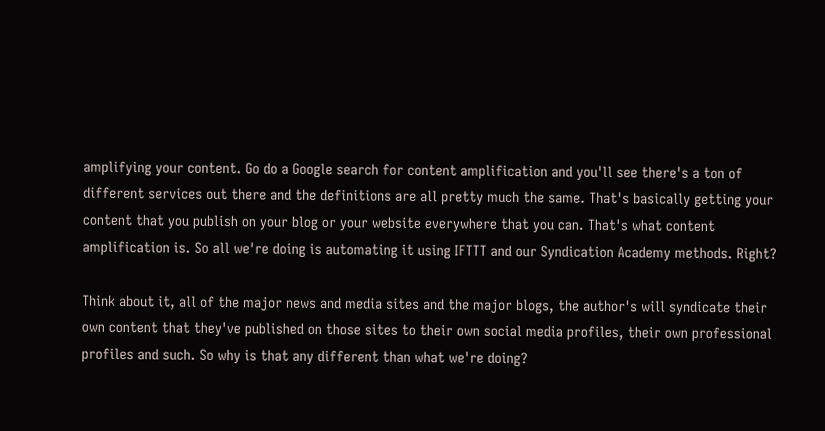amplifying your content. Go do a Google search for content amplification and you'll see there's a ton of different services out there and the definitions are all pretty much the same. That's basically getting your content that you publish on your blog or your website everywhere that you can. That's what content amplification is. So all we're doing is automating it using IFTTT and our Syndication Academy methods. Right?

Think about it, all of the major news and media sites and the major blogs, the author's will syndicate their own content that they've published on those sites to their own social media profiles, their own professional profiles and such. So why is that any different than what we're doing?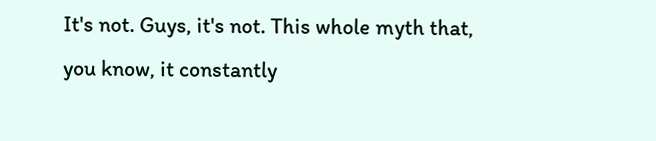It's not. Guys, it's not. This whole myth that, you know, it constantly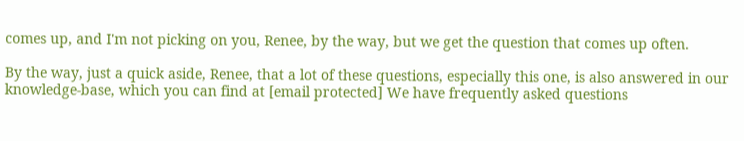comes up, and I'm not picking on you, Renee, by the way, but we get the question that comes up often.

By the way, just a quick aside, Renee, that a lot of these questions, especially this one, is also answered in our knowledge-base, which you can find at [email protected] We have frequently asked questions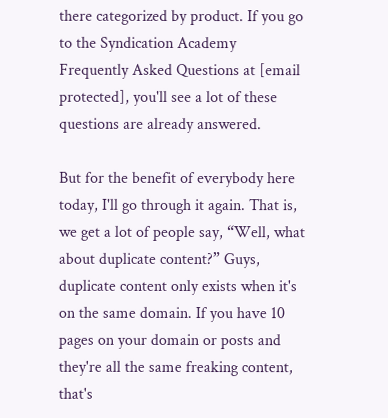there categorized by product. If you go to the Syndication Academy Frequently Asked Questions at [email protected], you'll see a lot of these questions are already answered.

But for the benefit of everybody here today, I'll go through it again. That is, we get a lot of people say, “Well, what about duplicate content?” Guys, duplicate content only exists when it's on the same domain. If you have 10 pages on your domain or posts and they're all the same freaking content, that's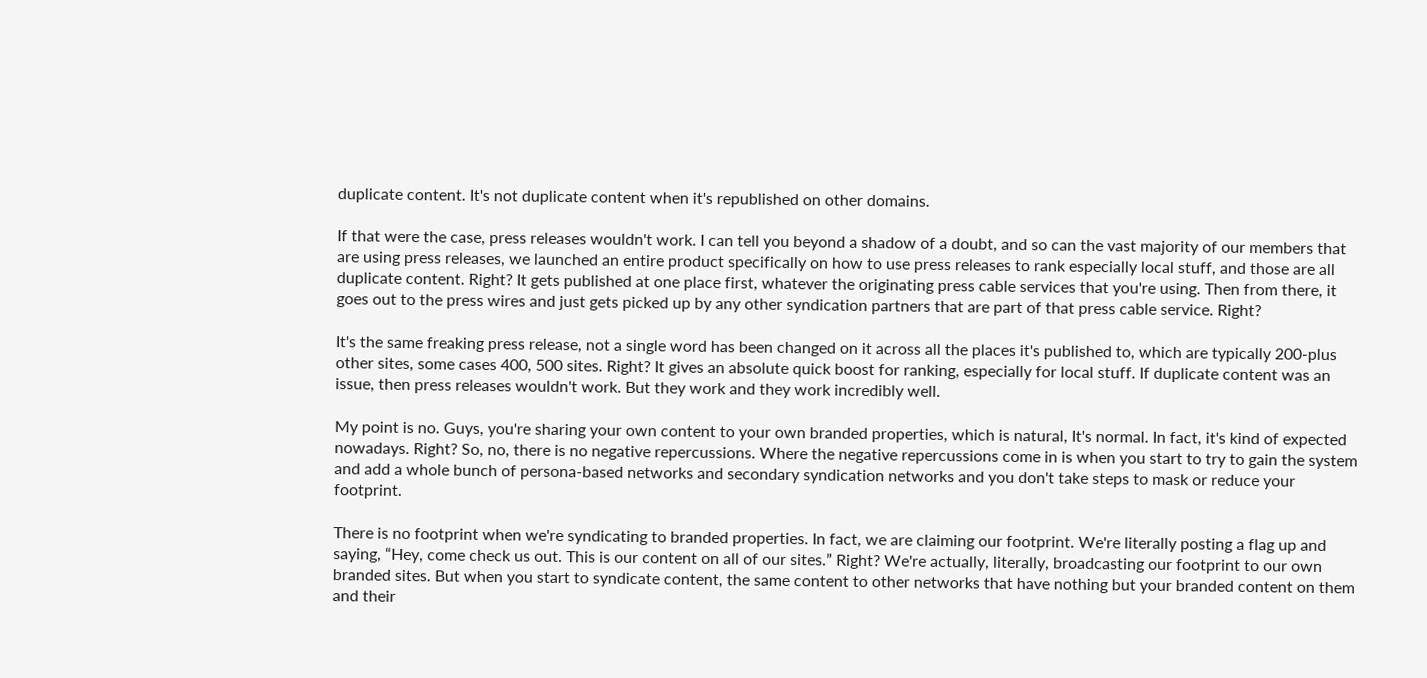duplicate content. It's not duplicate content when it's republished on other domains.

If that were the case, press releases wouldn't work. I can tell you beyond a shadow of a doubt, and so can the vast majority of our members that are using press releases, we launched an entire product specifically on how to use press releases to rank especially local stuff, and those are all duplicate content. Right? It gets published at one place first, whatever the originating press cable services that you're using. Then from there, it goes out to the press wires and just gets picked up by any other syndication partners that are part of that press cable service. Right?

It's the same freaking press release, not a single word has been changed on it across all the places it's published to, which are typically 200-plus other sites, some cases 400, 500 sites. Right? It gives an absolute quick boost for ranking, especially for local stuff. If duplicate content was an issue, then press releases wouldn't work. But they work and they work incredibly well.

My point is no. Guys, you're sharing your own content to your own branded properties, which is natural, It's normal. In fact, it's kind of expected nowadays. Right? So, no, there is no negative repercussions. Where the negative repercussions come in is when you start to try to gain the system and add a whole bunch of persona-based networks and secondary syndication networks and you don't take steps to mask or reduce your footprint.

There is no footprint when we're syndicating to branded properties. In fact, we are claiming our footprint. We're literally posting a flag up and saying, “Hey, come check us out. This is our content on all of our sites.” Right? We're actually, literally, broadcasting our footprint to our own branded sites. But when you start to syndicate content, the same content to other networks that have nothing but your branded content on them and their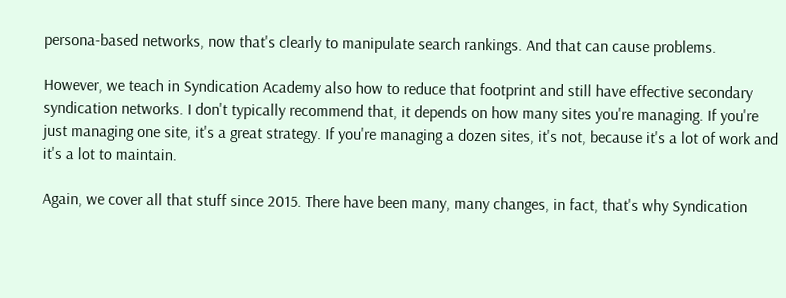persona-based networks, now that's clearly to manipulate search rankings. And that can cause problems.

However, we teach in Syndication Academy also how to reduce that footprint and still have effective secondary syndication networks. I don't typically recommend that, it depends on how many sites you're managing. If you're just managing one site, it's a great strategy. If you're managing a dozen sites, it's not, because it's a lot of work and it's a lot to maintain.

Again, we cover all that stuff since 2015. There have been many, many changes, in fact, that's why Syndication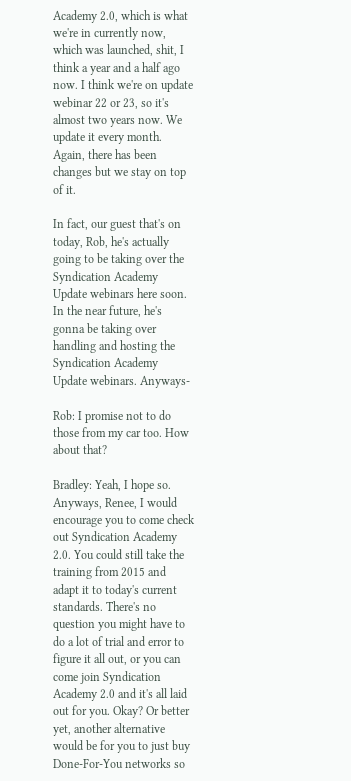Academy 2.0, which is what we're in currently now, which was launched, shit, I think a year and a half ago now. I think we're on update webinar 22 or 23, so it's almost two years now. We update it every month. Again, there has been changes but we stay on top of it.

In fact, our guest that's on today, Rob, he's actually going to be taking over the Syndication Academy Update webinars here soon. In the near future, he's gonna be taking over handling and hosting the Syndication Academy Update webinars. Anyways-

Rob: I promise not to do those from my car too. How about that?

Bradley: Yeah, I hope so. Anyways, Renee, I would encourage you to come check out Syndication Academy 2.0. You could still take the training from 2015 and adapt it to today's current standards. There's no question you might have to do a lot of trial and error to figure it all out, or you can come join Syndication Academy 2.0 and it's all laid out for you. Okay? Or better yet, another alternative would be for you to just buy Done-For-You networks so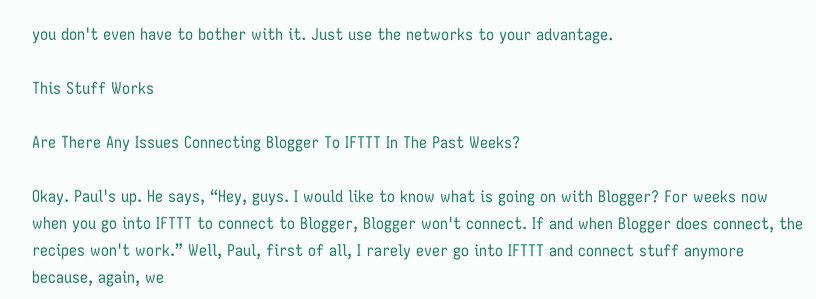you don't even have to bother with it. Just use the networks to your advantage.

This Stuff Works

Are There Any Issues Connecting Blogger To IFTTT In The Past Weeks?

Okay. Paul's up. He says, “Hey, guys. I would like to know what is going on with Blogger? For weeks now when you go into IFTTT to connect to Blogger, Blogger won't connect. If and when Blogger does connect, the recipes won't work.” Well, Paul, first of all, I rarely ever go into IFTTT and connect stuff anymore because, again, we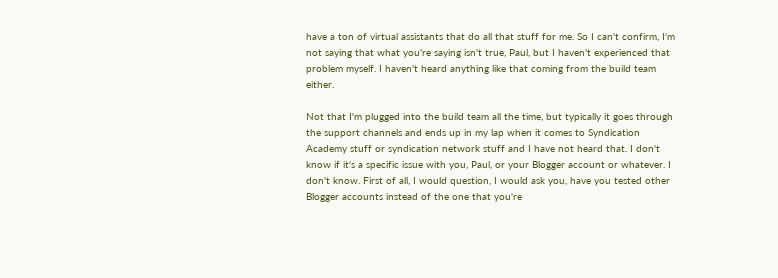have a ton of virtual assistants that do all that stuff for me. So I can't confirm, I'm not saying that what you're saying isn't true, Paul, but I haven't experienced that problem myself. I haven't heard anything like that coming from the build team either.

Not that I'm plugged into the build team all the time, but typically it goes through the support channels and ends up in my lap when it comes to Syndication Academy stuff or syndication network stuff and I have not heard that. I don't know if it's a specific issue with you, Paul, or your Blogger account or whatever. I don't know. First of all, I would question, I would ask you, have you tested other Blogger accounts instead of the one that you're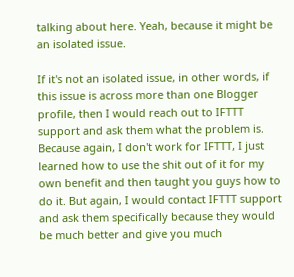talking about here. Yeah, because it might be an isolated issue.

If it's not an isolated issue, in other words, if this issue is across more than one Blogger profile, then I would reach out to IFTTT support and ask them what the problem is. Because again, I don't work for IFTTT, I just learned how to use the shit out of it for my own benefit and then taught you guys how to do it. But again, I would contact IFTTT support and ask them specifically because they would be much better and give you much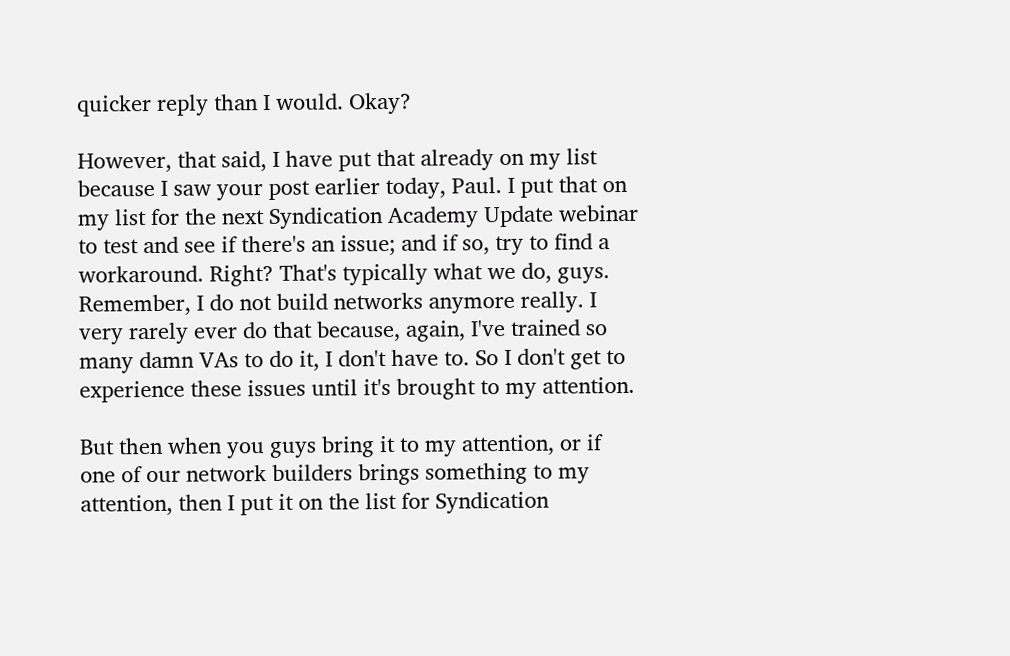quicker reply than I would. Okay?

However, that said, I have put that already on my list because I saw your post earlier today, Paul. I put that on my list for the next Syndication Academy Update webinar to test and see if there's an issue; and if so, try to find a workaround. Right? That's typically what we do, guys. Remember, I do not build networks anymore really. I very rarely ever do that because, again, I've trained so many damn VAs to do it, I don't have to. So I don't get to experience these issues until it's brought to my attention.

But then when you guys bring it to my attention, or if one of our network builders brings something to my attention, then I put it on the list for Syndication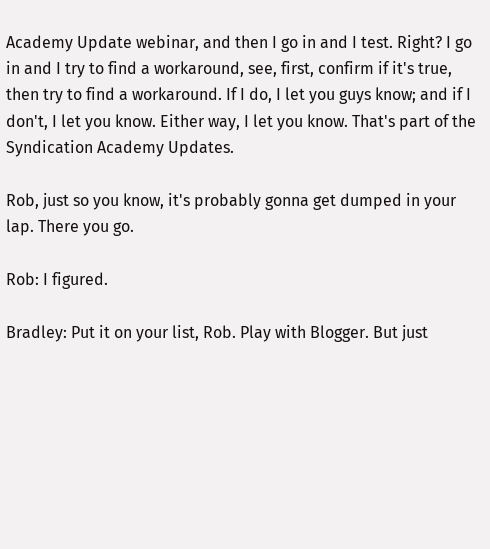Academy Update webinar, and then I go in and I test. Right? I go in and I try to find a workaround, see, first, confirm if it's true, then try to find a workaround. If I do, I let you guys know; and if I don't, I let you know. Either way, I let you know. That's part of the Syndication Academy Updates.

Rob, just so you know, it's probably gonna get dumped in your lap. There you go.

Rob: I figured.

Bradley: Put it on your list, Rob. Play with Blogger. But just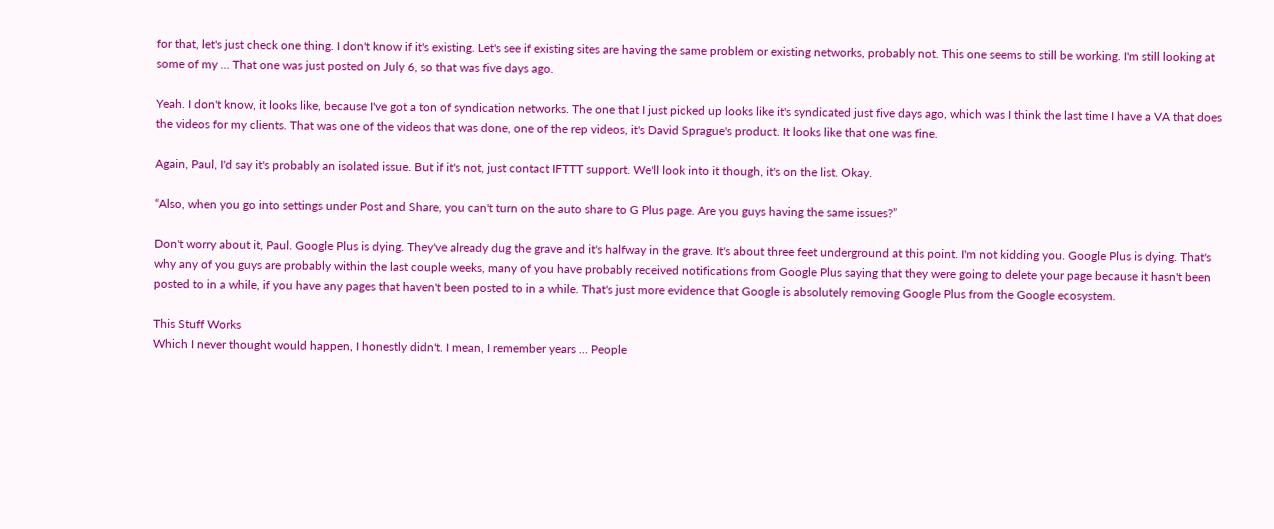for that, let's just check one thing. I don't know if it's existing. Let's see if existing sites are having the same problem or existing networks, probably not. This one seems to still be working. I'm still looking at some of my … That one was just posted on July 6, so that was five days ago.

Yeah. I don't know, it looks like, because I've got a ton of syndication networks. The one that I just picked up looks like it's syndicated just five days ago, which was I think the last time I have a VA that does the videos for my clients. That was one of the videos that was done, one of the rep videos, it's David Sprague's product. It looks like that one was fine.

Again, Paul, I'd say it's probably an isolated issue. But if it's not, just contact IFTTT support. We'll look into it though, it's on the list. Okay.

“Also, when you go into settings under Post and Share, you can't turn on the auto share to G Plus page. Are you guys having the same issues?”

Don't worry about it, Paul. Google Plus is dying. They've already dug the grave and it's halfway in the grave. It's about three feet underground at this point. I'm not kidding you. Google Plus is dying. That's why any of you guys are probably within the last couple weeks, many of you have probably received notifications from Google Plus saying that they were going to delete your page because it hasn't been posted to in a while, if you have any pages that haven't been posted to in a while. That's just more evidence that Google is absolutely removing Google Plus from the Google ecosystem.

This Stuff Works
Which I never thought would happen, I honestly didn't. I mean, I remember years … People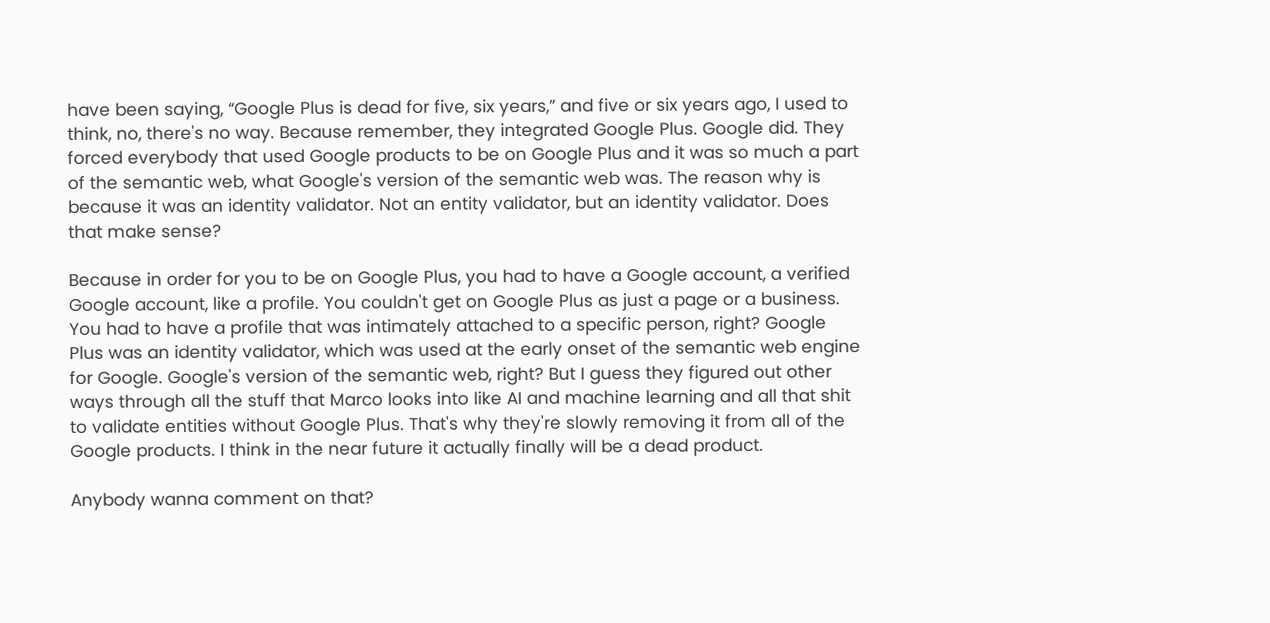have been saying, “Google Plus is dead for five, six years,” and five or six years ago, I used to think, no, there's no way. Because remember, they integrated Google Plus. Google did. They forced everybody that used Google products to be on Google Plus and it was so much a part of the semantic web, what Google's version of the semantic web was. The reason why is because it was an identity validator. Not an entity validator, but an identity validator. Does that make sense?

Because in order for you to be on Google Plus, you had to have a Google account, a verified Google account, like a profile. You couldn't get on Google Plus as just a page or a business. You had to have a profile that was intimately attached to a specific person, right? Google Plus was an identity validator, which was used at the early onset of the semantic web engine for Google. Google's version of the semantic web, right? But I guess they figured out other ways through all the stuff that Marco looks into like AI and machine learning and all that shit to validate entities without Google Plus. That's why they're slowly removing it from all of the Google products. I think in the near future it actually finally will be a dead product.

Anybody wanna comment on that?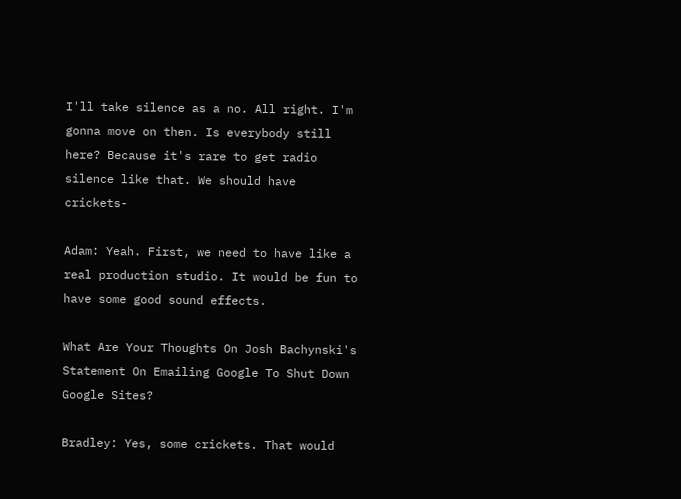I'll take silence as a no. All right. I'm gonna move on then. Is everybody still here? Because it's rare to get radio silence like that. We should have crickets-

Adam: Yeah. First, we need to have like a real production studio. It would be fun to have some good sound effects.

What Are Your Thoughts On Josh Bachynski's Statement On Emailing Google To Shut Down Google Sites?

Bradley: Yes, some crickets. That would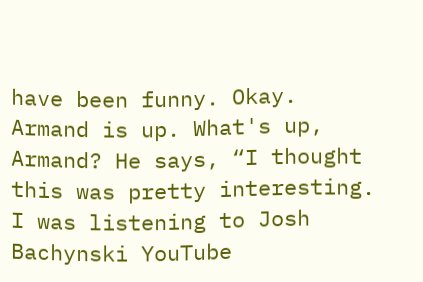have been funny. Okay. Armand is up. What's up, Armand? He says, “I thought this was pretty interesting. I was listening to Josh Bachynski YouTube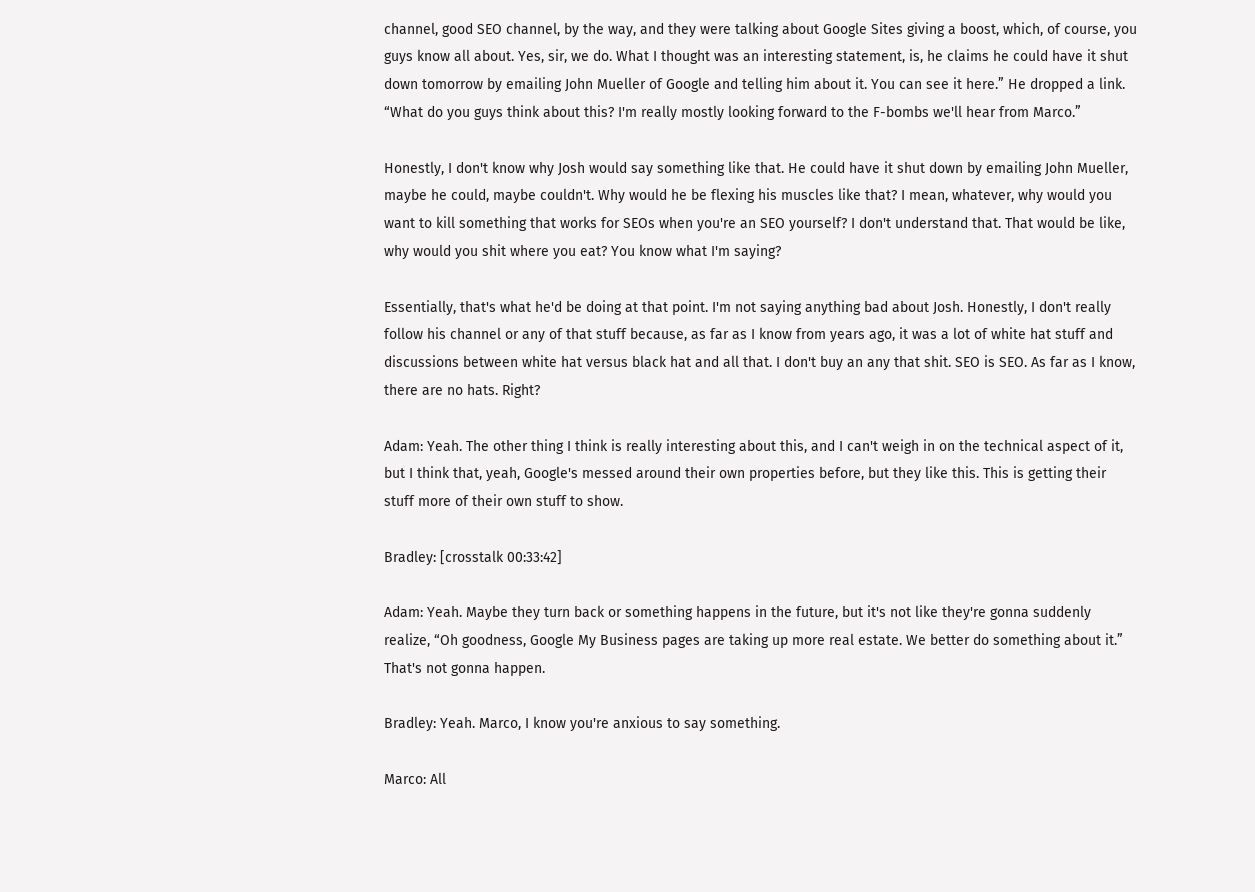channel, good SEO channel, by the way, and they were talking about Google Sites giving a boost, which, of course, you guys know all about. Yes, sir, we do. What I thought was an interesting statement, is, he claims he could have it shut down tomorrow by emailing John Mueller of Google and telling him about it. You can see it here.” He dropped a link. “What do you guys think about this? I'm really mostly looking forward to the F-bombs we'll hear from Marco.”

Honestly, I don't know why Josh would say something like that. He could have it shut down by emailing John Mueller, maybe he could, maybe couldn't. Why would he be flexing his muscles like that? I mean, whatever, why would you want to kill something that works for SEOs when you're an SEO yourself? I don't understand that. That would be like, why would you shit where you eat? You know what I'm saying?

Essentially, that's what he'd be doing at that point. I'm not saying anything bad about Josh. Honestly, I don't really follow his channel or any of that stuff because, as far as I know from years ago, it was a lot of white hat stuff and discussions between white hat versus black hat and all that. I don't buy an any that shit. SEO is SEO. As far as I know, there are no hats. Right?

Adam: Yeah. The other thing I think is really interesting about this, and I can't weigh in on the technical aspect of it, but I think that, yeah, Google's messed around their own properties before, but they like this. This is getting their stuff more of their own stuff to show.

Bradley: [crosstalk 00:33:42]

Adam: Yeah. Maybe they turn back or something happens in the future, but it's not like they're gonna suddenly realize, “Oh goodness, Google My Business pages are taking up more real estate. We better do something about it.” That's not gonna happen.

Bradley: Yeah. Marco, I know you're anxious to say something.

Marco: All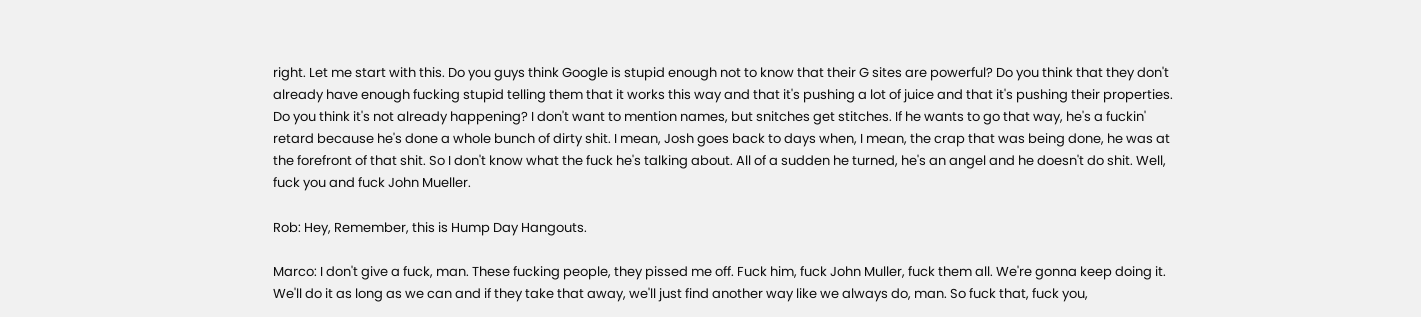right. Let me start with this. Do you guys think Google is stupid enough not to know that their G sites are powerful? Do you think that they don't already have enough fucking stupid telling them that it works this way and that it's pushing a lot of juice and that it's pushing their properties. Do you think it's not already happening? I don't want to mention names, but snitches get stitches. If he wants to go that way, he's a fuckin' retard because he's done a whole bunch of dirty shit. I mean, Josh goes back to days when, I mean, the crap that was being done, he was at the forefront of that shit. So I don't know what the fuck he's talking about. All of a sudden he turned, he's an angel and he doesn't do shit. Well, fuck you and fuck John Mueller.

Rob: Hey, Remember, this is Hump Day Hangouts.

Marco: I don't give a fuck, man. These fucking people, they pissed me off. Fuck him, fuck John Muller, fuck them all. We're gonna keep doing it. We'll do it as long as we can and if they take that away, we'll just find another way like we always do, man. So fuck that, fuck you,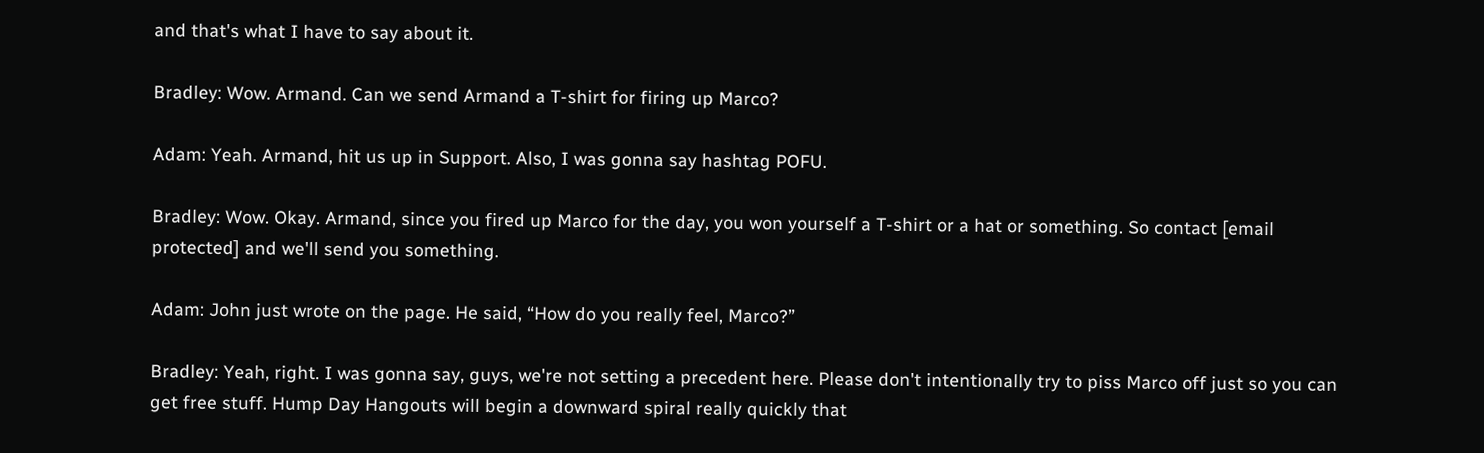and that's what I have to say about it.

Bradley: Wow. Armand. Can we send Armand a T-shirt for firing up Marco?

Adam: Yeah. Armand, hit us up in Support. Also, I was gonna say hashtag POFU.

Bradley: Wow. Okay. Armand, since you fired up Marco for the day, you won yourself a T-shirt or a hat or something. So contact [email protected] and we'll send you something.

Adam: John just wrote on the page. He said, “How do you really feel, Marco?”

Bradley: Yeah, right. I was gonna say, guys, we're not setting a precedent here. Please don't intentionally try to piss Marco off just so you can get free stuff. Hump Day Hangouts will begin a downward spiral really quickly that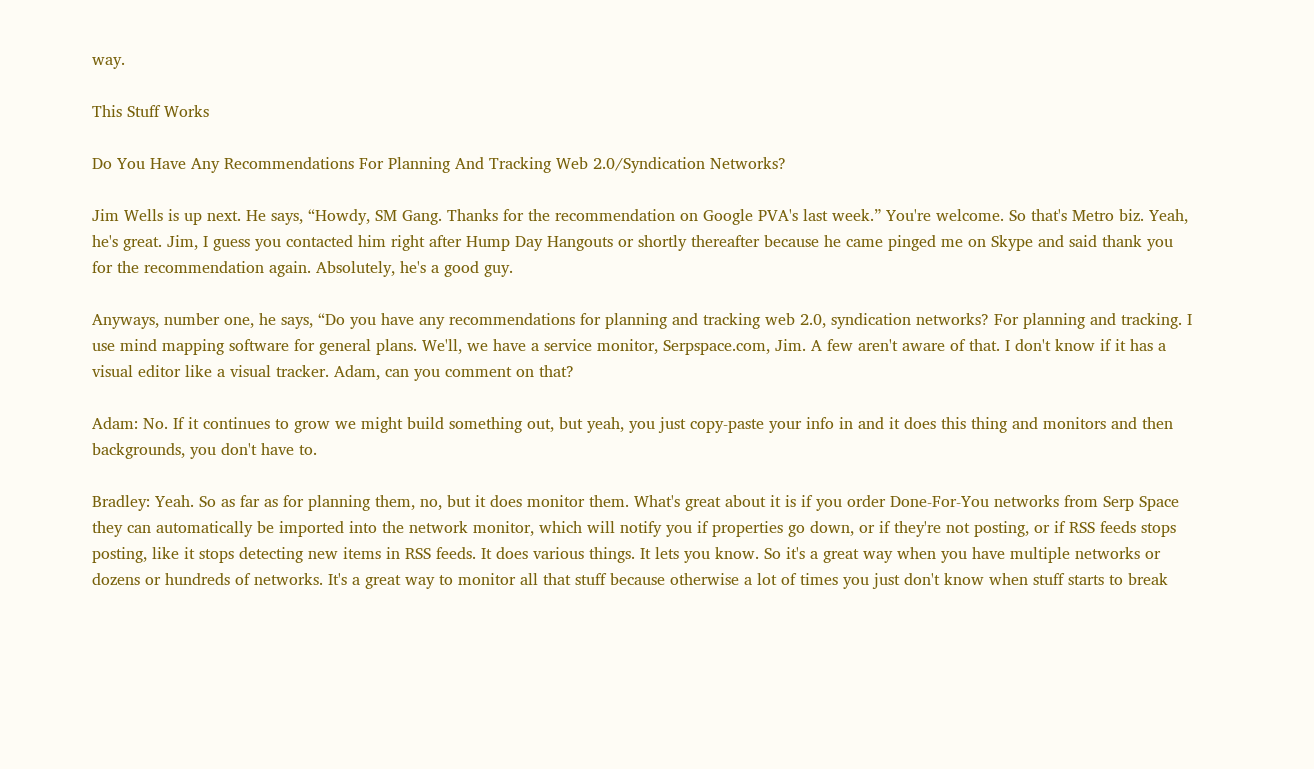way.

This Stuff Works

Do You Have Any Recommendations For Planning And Tracking Web 2.0/Syndication Networks?

Jim Wells is up next. He says, “Howdy, SM Gang. Thanks for the recommendation on Google PVA's last week.” You're welcome. So that's Metro biz. Yeah, he's great. Jim, I guess you contacted him right after Hump Day Hangouts or shortly thereafter because he came pinged me on Skype and said thank you for the recommendation again. Absolutely, he's a good guy.

Anyways, number one, he says, “Do you have any recommendations for planning and tracking web 2.0, syndication networks? For planning and tracking. I use mind mapping software for general plans. We'll, we have a service monitor, Serpspace.com, Jim. A few aren't aware of that. I don't know if it has a visual editor like a visual tracker. Adam, can you comment on that?

Adam: No. If it continues to grow we might build something out, but yeah, you just copy-paste your info in and it does this thing and monitors and then backgrounds, you don't have to.

Bradley: Yeah. So as far as for planning them, no, but it does monitor them. What's great about it is if you order Done-For-You networks from Serp Space they can automatically be imported into the network monitor, which will notify you if properties go down, or if they're not posting, or if RSS feeds stops posting, like it stops detecting new items in RSS feeds. It does various things. It lets you know. So it's a great way when you have multiple networks or dozens or hundreds of networks. It's a great way to monitor all that stuff because otherwise a lot of times you just don't know when stuff starts to break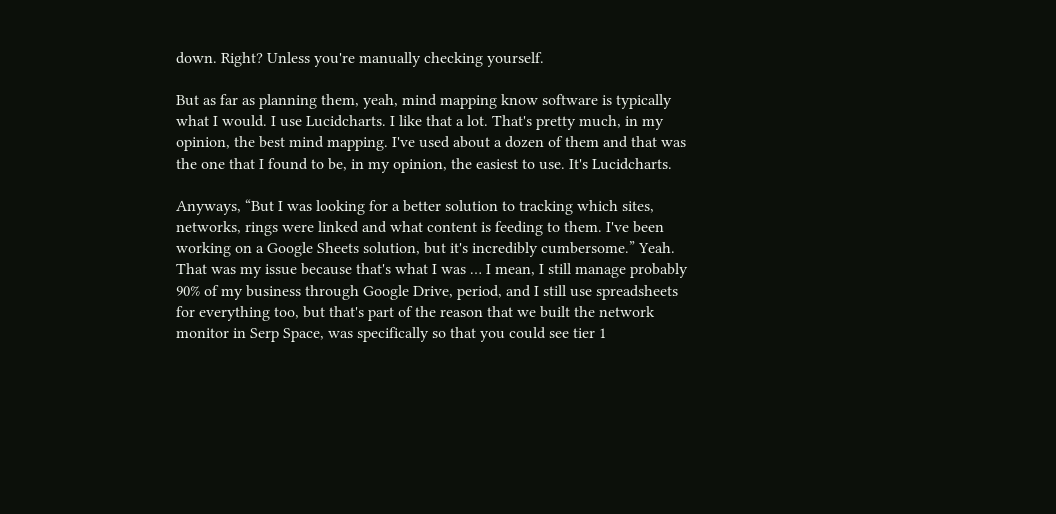down. Right? Unless you're manually checking yourself.

But as far as planning them, yeah, mind mapping know software is typically what I would. I use Lucidcharts. I like that a lot. That's pretty much, in my opinion, the best mind mapping. I've used about a dozen of them and that was the one that I found to be, in my opinion, the easiest to use. It's Lucidcharts.

Anyways, “But I was looking for a better solution to tracking which sites, networks, rings were linked and what content is feeding to them. I've been working on a Google Sheets solution, but it's incredibly cumbersome.” Yeah. That was my issue because that's what I was … I mean, I still manage probably 90% of my business through Google Drive, period, and I still use spreadsheets for everything too, but that's part of the reason that we built the network monitor in Serp Space, was specifically so that you could see tier 1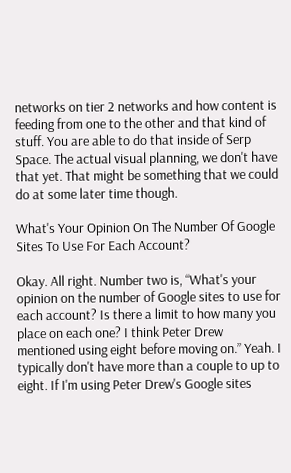networks on tier 2 networks and how content is feeding from one to the other and that kind of stuff. You are able to do that inside of Serp Space. The actual visual planning, we don't have that yet. That might be something that we could do at some later time though.

What's Your Opinion On The Number Of Google Sites To Use For Each Account?

Okay. All right. Number two is, “What's your opinion on the number of Google sites to use for each account? Is there a limit to how many you place on each one? I think Peter Drew mentioned using eight before moving on.” Yeah. I typically don't have more than a couple to up to eight. If I'm using Peter Drew's Google sites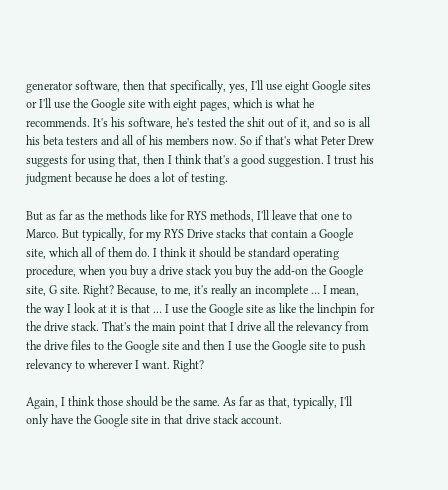generator software, then that specifically, yes, I'll use eight Google sites or I'll use the Google site with eight pages, which is what he recommends. It's his software, he's tested the shit out of it, and so is all his beta testers and all of his members now. So if that's what Peter Drew suggests for using that, then I think that's a good suggestion. I trust his judgment because he does a lot of testing.

But as far as the methods like for RYS methods, I'll leave that one to Marco. But typically, for my RYS Drive stacks that contain a Google site, which all of them do. I think it should be standard operating procedure, when you buy a drive stack you buy the add-on the Google site, G site. Right? Because, to me, it's really an incomplete … I mean, the way I look at it is that … I use the Google site as like the linchpin for the drive stack. That's the main point that I drive all the relevancy from the drive files to the Google site and then I use the Google site to push relevancy to wherever I want. Right?

Again, I think those should be the same. As far as that, typically, I'll only have the Google site in that drive stack account.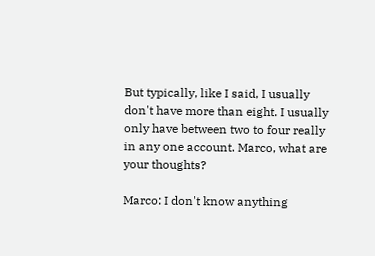But typically, like I said, I usually don't have more than eight. I usually only have between two to four really in any one account. Marco, what are your thoughts?

Marco: I don't know anything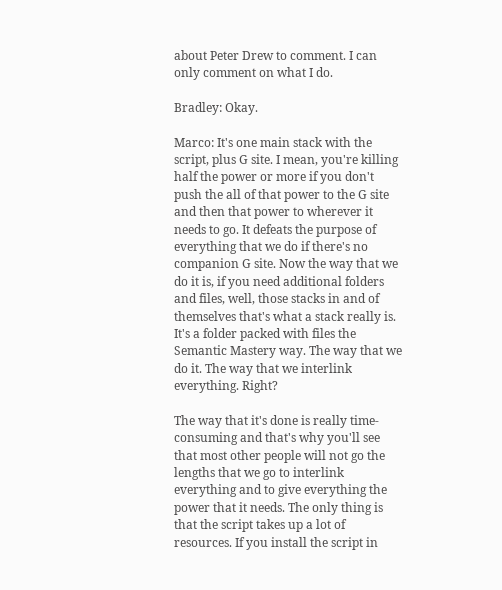about Peter Drew to comment. I can only comment on what I do.

Bradley: Okay.

Marco: It's one main stack with the script, plus G site. I mean, you're killing half the power or more if you don't push the all of that power to the G site and then that power to wherever it needs to go. It defeats the purpose of everything that we do if there's no companion G site. Now the way that we do it is, if you need additional folders and files, well, those stacks in and of themselves that's what a stack really is. It's a folder packed with files the Semantic Mastery way. The way that we do it. The way that we interlink everything. Right?

The way that it's done is really time-consuming and that's why you'll see that most other people will not go the lengths that we go to interlink everything and to give everything the power that it needs. The only thing is that the script takes up a lot of resources. If you install the script in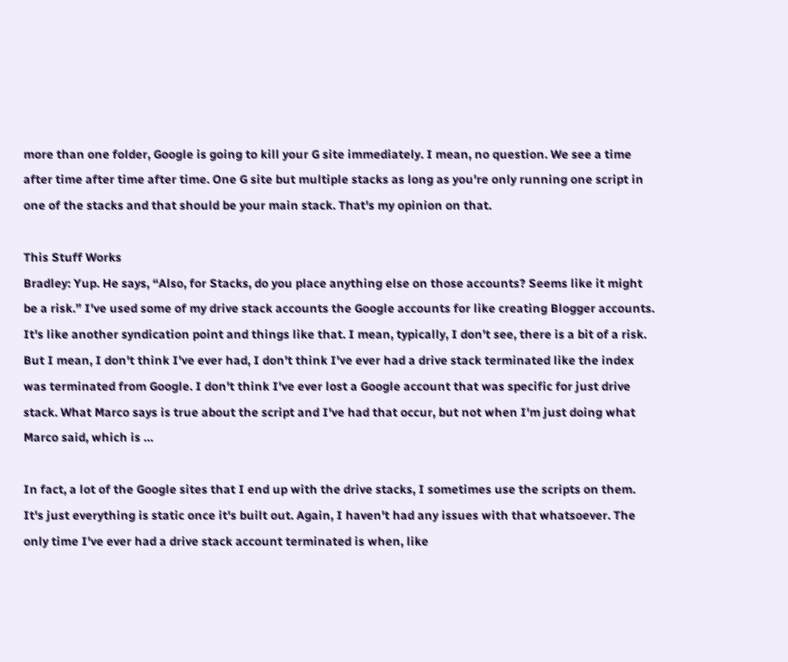more than one folder, Google is going to kill your G site immediately. I mean, no question. We see a time after time after time after time. One G site but multiple stacks as long as you're only running one script in one of the stacks and that should be your main stack. That's my opinion on that.

This Stuff Works
Bradley: Yup. He says, “Also, for Stacks, do you place anything else on those accounts? Seems like it might be a risk.” I've used some of my drive stack accounts the Google accounts for like creating Blogger accounts. It's like another syndication point and things like that. I mean, typically, I don't see, there is a bit of a risk. But I mean, I don't think I've ever had, I don't think I've ever had a drive stack terminated like the index was terminated from Google. I don't think I've ever lost a Google account that was specific for just drive stack. What Marco says is true about the script and I've had that occur, but not when I'm just doing what Marco said, which is …

In fact, a lot of the Google sites that I end up with the drive stacks, I sometimes use the scripts on them. It's just everything is static once it's built out. Again, I haven't had any issues with that whatsoever. The only time I've ever had a drive stack account terminated is when, like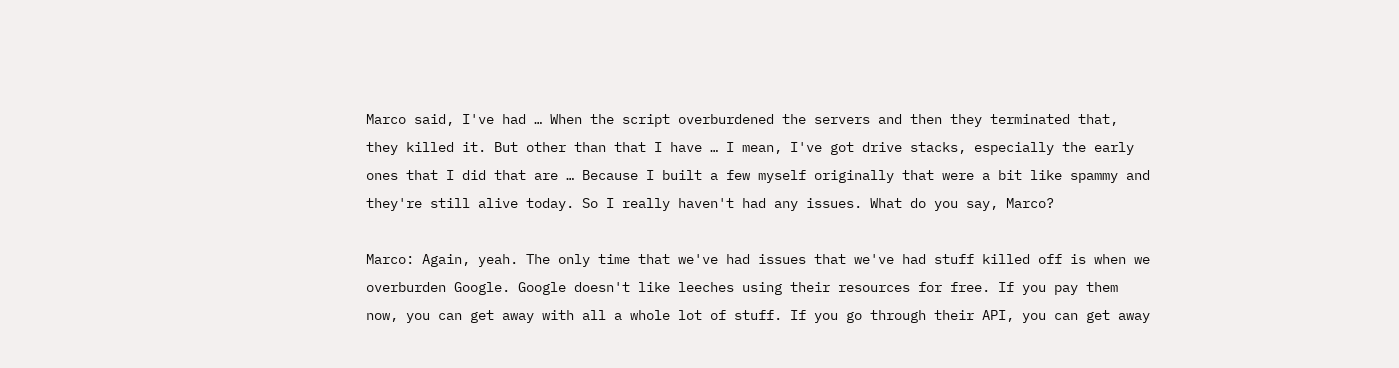Marco said, I've had … When the script overburdened the servers and then they terminated that, they killed it. But other than that I have … I mean, I've got drive stacks, especially the early ones that I did that are … Because I built a few myself originally that were a bit like spammy and they're still alive today. So I really haven't had any issues. What do you say, Marco?

Marco: Again, yeah. The only time that we've had issues that we've had stuff killed off is when we overburden Google. Google doesn't like leeches using their resources for free. If you pay them now, you can get away with all a whole lot of stuff. If you go through their API, you can get away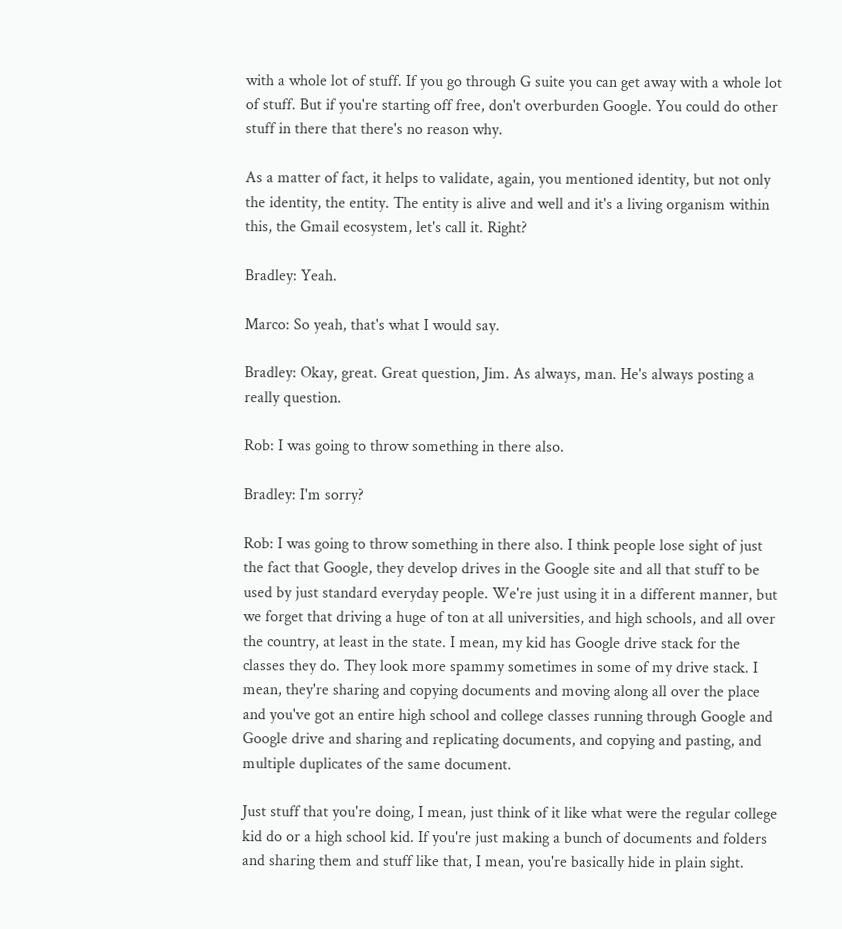with a whole lot of stuff. If you go through G suite you can get away with a whole lot of stuff. But if you're starting off free, don't overburden Google. You could do other stuff in there that there's no reason why.

As a matter of fact, it helps to validate, again, you mentioned identity, but not only the identity, the entity. The entity is alive and well and it's a living organism within this, the Gmail ecosystem, let's call it. Right?

Bradley: Yeah.

Marco: So yeah, that's what I would say.

Bradley: Okay, great. Great question, Jim. As always, man. He's always posting a really question.

Rob: I was going to throw something in there also.

Bradley: I'm sorry?

Rob: I was going to throw something in there also. I think people lose sight of just the fact that Google, they develop drives in the Google site and all that stuff to be used by just standard everyday people. We're just using it in a different manner, but we forget that driving a huge of ton at all universities, and high schools, and all over the country, at least in the state. I mean, my kid has Google drive stack for the classes they do. They look more spammy sometimes in some of my drive stack. I mean, they're sharing and copying documents and moving along all over the place and you've got an entire high school and college classes running through Google and Google drive and sharing and replicating documents, and copying and pasting, and multiple duplicates of the same document.

Just stuff that you're doing, I mean, just think of it like what were the regular college kid do or a high school kid. If you're just making a bunch of documents and folders and sharing them and stuff like that, I mean, you're basically hide in plain sight.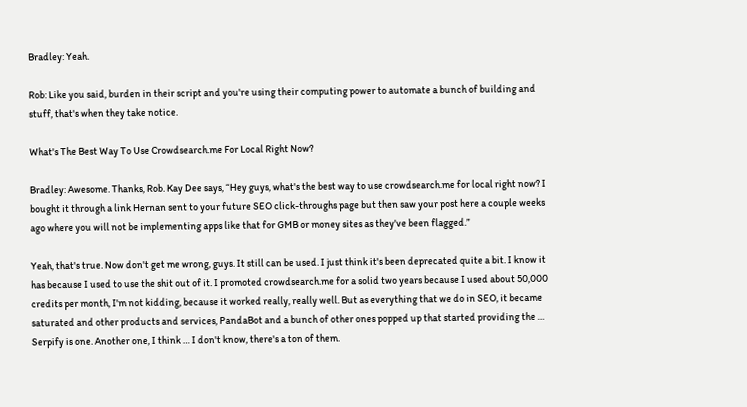Bradley: Yeah.

Rob: Like you said, burden in their script and you're using their computing power to automate a bunch of building and stuff, that's when they take notice.

What's The Best Way To Use Crowdsearch.me For Local Right Now?

Bradley: Awesome. Thanks, Rob. Kay Dee says, “Hey guys, what's the best way to use crowdsearch.me for local right now? I bought it through a link Hernan sent to your future SEO click-throughs page but then saw your post here a couple weeks ago where you will not be implementing apps like that for GMB or money sites as they've been flagged.”

Yeah, that's true. Now don't get me wrong, guys. It still can be used. I just think it's been deprecated quite a bit. I know it has because I used to use the shit out of it. I promoted crowdsearch.me for a solid two years because I used about 50,000 credits per month, I'm not kidding, because it worked really, really well. But as everything that we do in SEO, it became saturated and other products and services, PandaBot and a bunch of other ones popped up that started providing the … Serpify is one. Another one, I think … I don't know, there's a ton of them.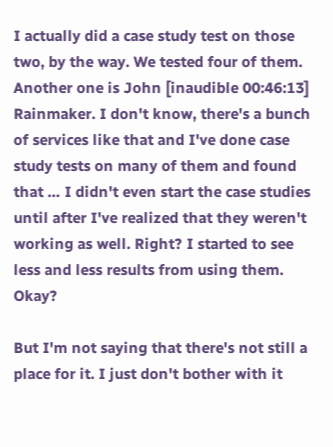I actually did a case study test on those two, by the way. We tested four of them. Another one is John [inaudible 00:46:13] Rainmaker. I don't know, there's a bunch of services like that and I've done case study tests on many of them and found that … I didn't even start the case studies until after I've realized that they weren't working as well. Right? I started to see less and less results from using them. Okay?

But I'm not saying that there's not still a place for it. I just don't bother with it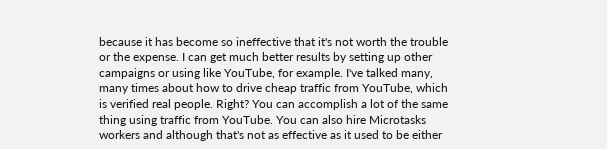because it has become so ineffective that it's not worth the trouble or the expense. I can get much better results by setting up other campaigns or using like YouTube, for example. I've talked many, many times about how to drive cheap traffic from YouTube, which is verified real people. Right? You can accomplish a lot of the same thing using traffic from YouTube. You can also hire Microtasks workers and although that's not as effective as it used to be either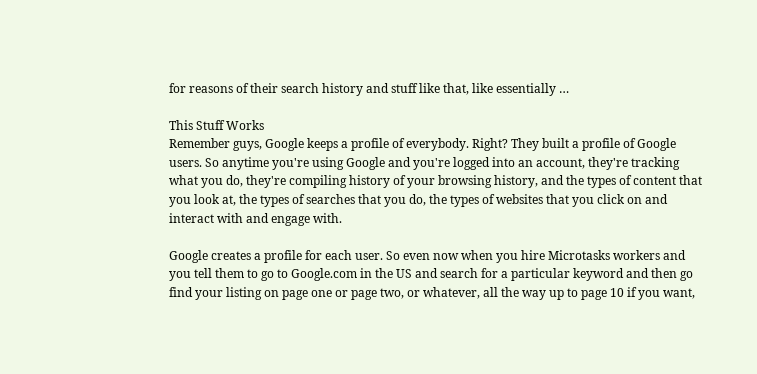for reasons of their search history and stuff like that, like essentially …

This Stuff Works
Remember guys, Google keeps a profile of everybody. Right? They built a profile of Google users. So anytime you're using Google and you're logged into an account, they're tracking what you do, they're compiling history of your browsing history, and the types of content that you look at, the types of searches that you do, the types of websites that you click on and interact with and engage with.

Google creates a profile for each user. So even now when you hire Microtasks workers and you tell them to go to Google.com in the US and search for a particular keyword and then go find your listing on page one or page two, or whatever, all the way up to page 10 if you want,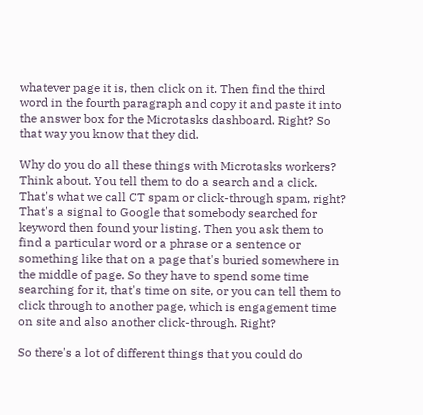whatever page it is, then click on it. Then find the third word in the fourth paragraph and copy it and paste it into the answer box for the Microtasks dashboard. Right? So that way you know that they did.

Why do you do all these things with Microtasks workers? Think about. You tell them to do a search and a click. That's what we call CT spam or click-through spam, right? That's a signal to Google that somebody searched for keyword then found your listing. Then you ask them to find a particular word or a phrase or a sentence or something like that on a page that's buried somewhere in the middle of page. So they have to spend some time searching for it, that's time on site, or you can tell them to click through to another page, which is engagement time on site and also another click-through. Right?

So there's a lot of different things that you could do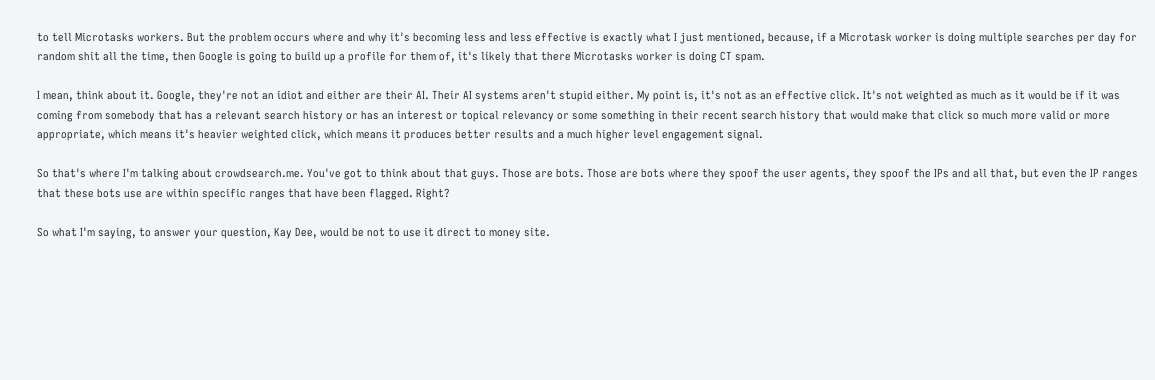to tell Microtasks workers. But the problem occurs where and why it's becoming less and less effective is exactly what I just mentioned, because, if a Microtask worker is doing multiple searches per day for random shit all the time, then Google is going to build up a profile for them of, it's likely that there Microtasks worker is doing CT spam.

I mean, think about it. Google, they're not an idiot and either are their AI. Their AI systems aren't stupid either. My point is, it's not as an effective click. It's not weighted as much as it would be if it was coming from somebody that has a relevant search history or has an interest or topical relevancy or some something in their recent search history that would make that click so much more valid or more appropriate, which means it's heavier weighted click, which means it produces better results and a much higher level engagement signal.

So that's where I'm talking about crowdsearch.me. You've got to think about that guys. Those are bots. Those are bots where they spoof the user agents, they spoof the IPs and all that, but even the IP ranges that these bots use are within specific ranges that have been flagged. Right?

So what I'm saying, to answer your question, Kay Dee, would be not to use it direct to money site.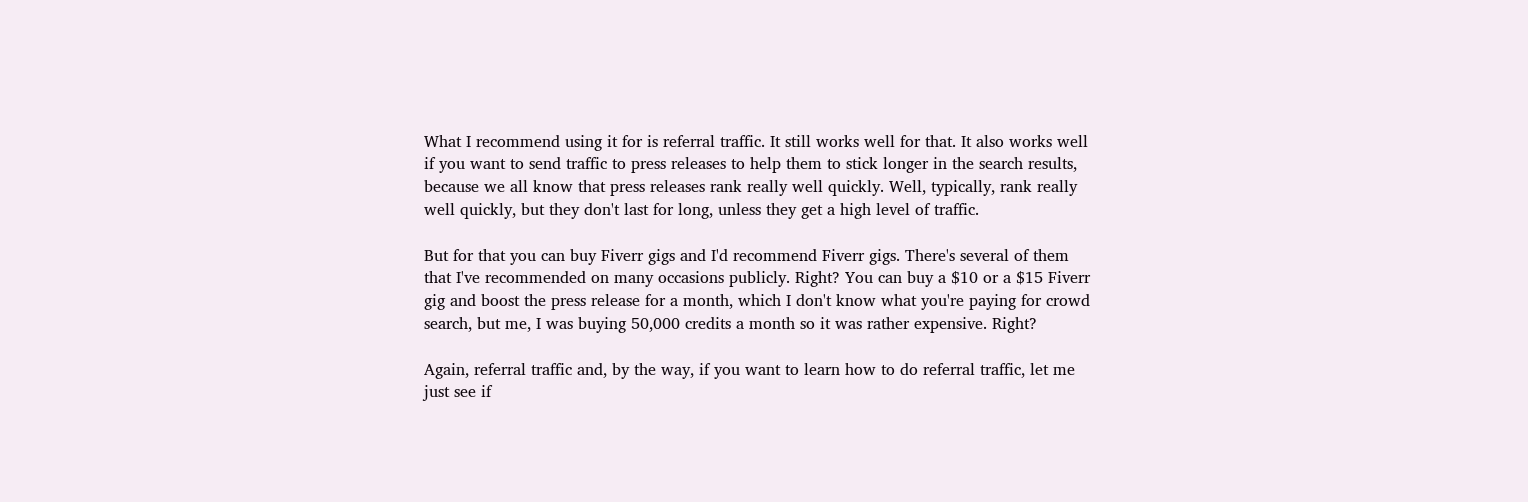What I recommend using it for is referral traffic. It still works well for that. It also works well if you want to send traffic to press releases to help them to stick longer in the search results, because we all know that press releases rank really well quickly. Well, typically, rank really well quickly, but they don't last for long, unless they get a high level of traffic.

But for that you can buy Fiverr gigs and I'd recommend Fiverr gigs. There's several of them that I've recommended on many occasions publicly. Right? You can buy a $10 or a $15 Fiverr gig and boost the press release for a month, which I don't know what you're paying for crowd search, but me, I was buying 50,000 credits a month so it was rather expensive. Right?

Again, referral traffic and, by the way, if you want to learn how to do referral traffic, let me just see if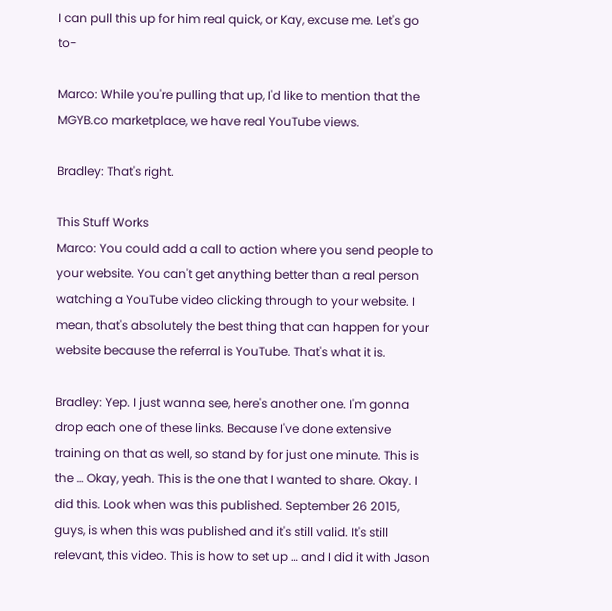I can pull this up for him real quick, or Kay, excuse me. Let's go to-

Marco: While you're pulling that up, I'd like to mention that the MGYB.co marketplace, we have real YouTube views.

Bradley: That's right.

This Stuff Works
Marco: You could add a call to action where you send people to your website. You can't get anything better than a real person watching a YouTube video clicking through to your website. I mean, that's absolutely the best thing that can happen for your website because the referral is YouTube. That's what it is.

Bradley: Yep. I just wanna see, here's another one. I'm gonna drop each one of these links. Because I've done extensive training on that as well, so stand by for just one minute. This is the … Okay, yeah. This is the one that I wanted to share. Okay. I did this. Look when was this published. September 26 2015, guys, is when this was published and it's still valid. It's still relevant, this video. This is how to set up … and I did it with Jason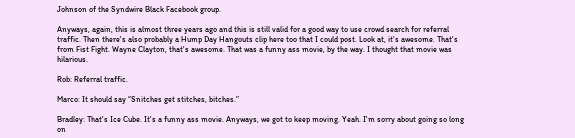Johnson of the Syndwire Black Facebook group.

Anyways, again, this is almost three years ago and this is still valid for a good way to use crowd search for referral traffic. Then there's also probably a Hump Day Hangouts clip here too that I could post. Look at, it's awesome. That's from Fist Fight. Wayne Clayton, that's awesome. That was a funny ass movie, by the way. I thought that movie was hilarious.

Rob: Referral traffic.

Marco: It should say “Snitches get stitches, bitches.”

Bradley: That's Ice Cube. It's a funny ass movie. Anyways, we got to keep moving. Yeah. I'm sorry about going so long on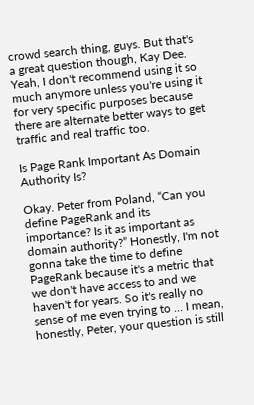crowd search thing, guys. But that's a great question though, Kay Dee. Yeah, I don't recommend using it so much anymore unless you're using it for very specific purposes because there are alternate better ways to get traffic and real traffic too.

Is Page Rank Important As Domain Authority Is?

Okay. Peter from Poland, “Can you define PageRank and its importance? Is it as important as domain authority?” Honestly, I'm not gonna take the time to define PageRank because it's a metric that we don't have access to and we haven't for years. So it's really no sense of me even trying to … I mean, honestly, Peter, your question is still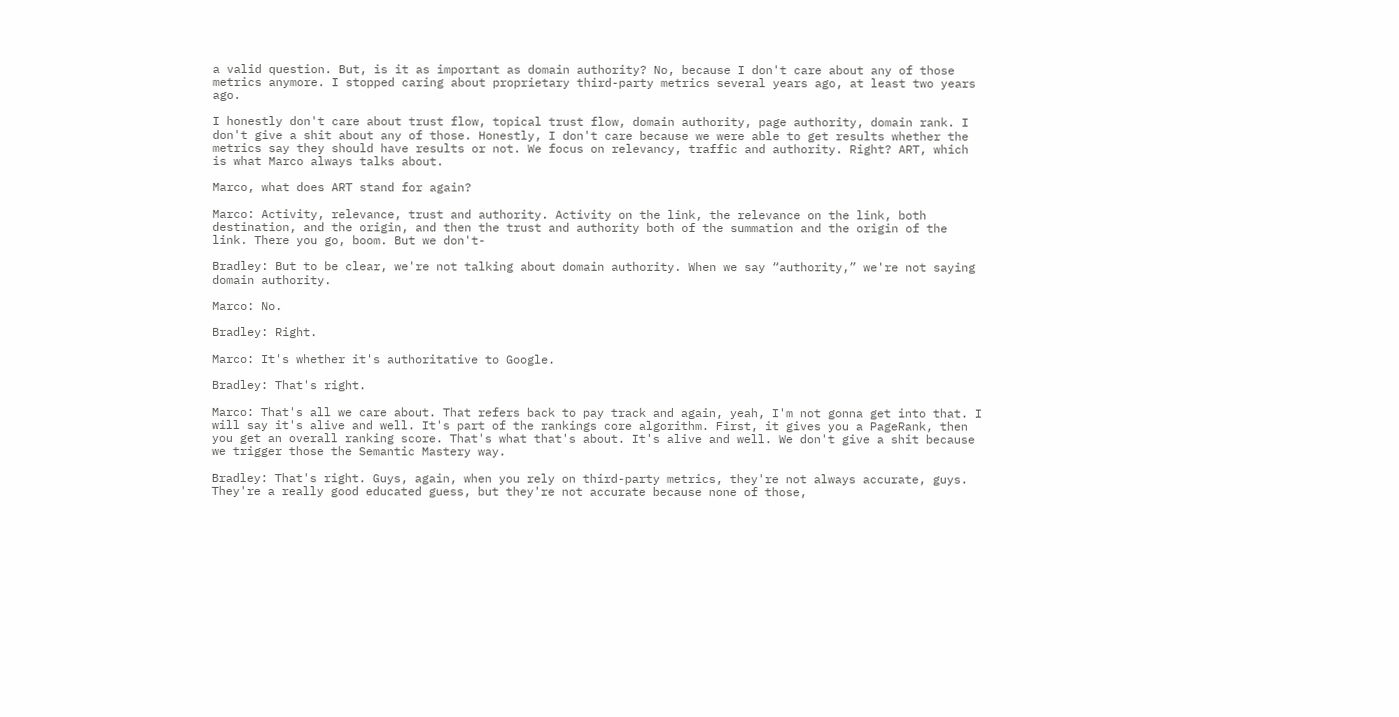a valid question. But, is it as important as domain authority? No, because I don't care about any of those metrics anymore. I stopped caring about proprietary third-party metrics several years ago, at least two years ago.

I honestly don't care about trust flow, topical trust flow, domain authority, page authority, domain rank. I don't give a shit about any of those. Honestly, I don't care because we were able to get results whether the metrics say they should have results or not. We focus on relevancy, traffic and authority. Right? ART, which is what Marco always talks about.

Marco, what does ART stand for again?

Marco: Activity, relevance, trust and authority. Activity on the link, the relevance on the link, both destination, and the origin, and then the trust and authority both of the summation and the origin of the link. There you go, boom. But we don't-

Bradley: But to be clear, we're not talking about domain authority. When we say “authority,” we're not saying domain authority.

Marco: No.

Bradley: Right.

Marco: It's whether it's authoritative to Google.

Bradley: That's right.

Marco: That's all we care about. That refers back to pay track and again, yeah, I'm not gonna get into that. I will say it's alive and well. It's part of the rankings core algorithm. First, it gives you a PageRank, then you get an overall ranking score. That's what that's about. It's alive and well. We don't give a shit because we trigger those the Semantic Mastery way.

Bradley: That's right. Guys, again, when you rely on third-party metrics, they're not always accurate, guys. They're a really good educated guess, but they're not accurate because none of those,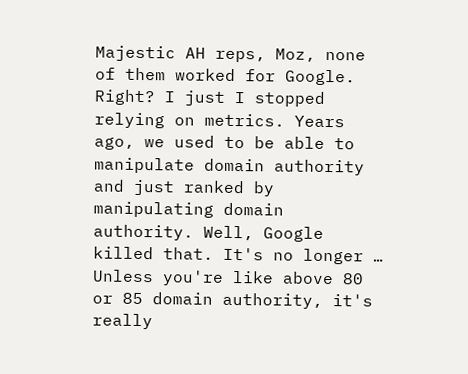Majestic AH reps, Moz, none of them worked for Google. Right? I just I stopped relying on metrics. Years ago, we used to be able to manipulate domain authority and just ranked by manipulating domain authority. Well, Google killed that. It's no longer … Unless you're like above 80 or 85 domain authority, it's really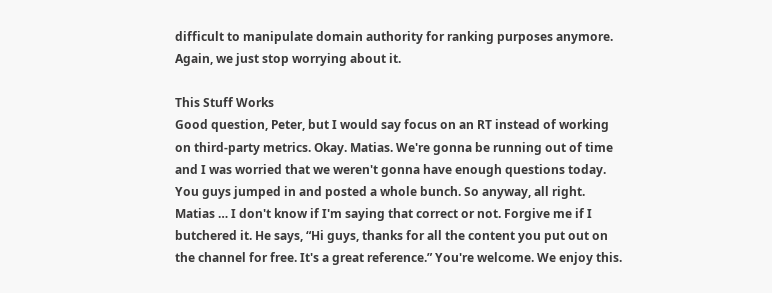difficult to manipulate domain authority for ranking purposes anymore. Again, we just stop worrying about it.

This Stuff Works
Good question, Peter, but I would say focus on an RT instead of working on third-party metrics. Okay. Matias. We're gonna be running out of time and I was worried that we weren't gonna have enough questions today. You guys jumped in and posted a whole bunch. So anyway, all right. Matias … I don't know if I'm saying that correct or not. Forgive me if I butchered it. He says, “Hi guys, thanks for all the content you put out on the channel for free. It's a great reference.” You're welcome. We enjoy this.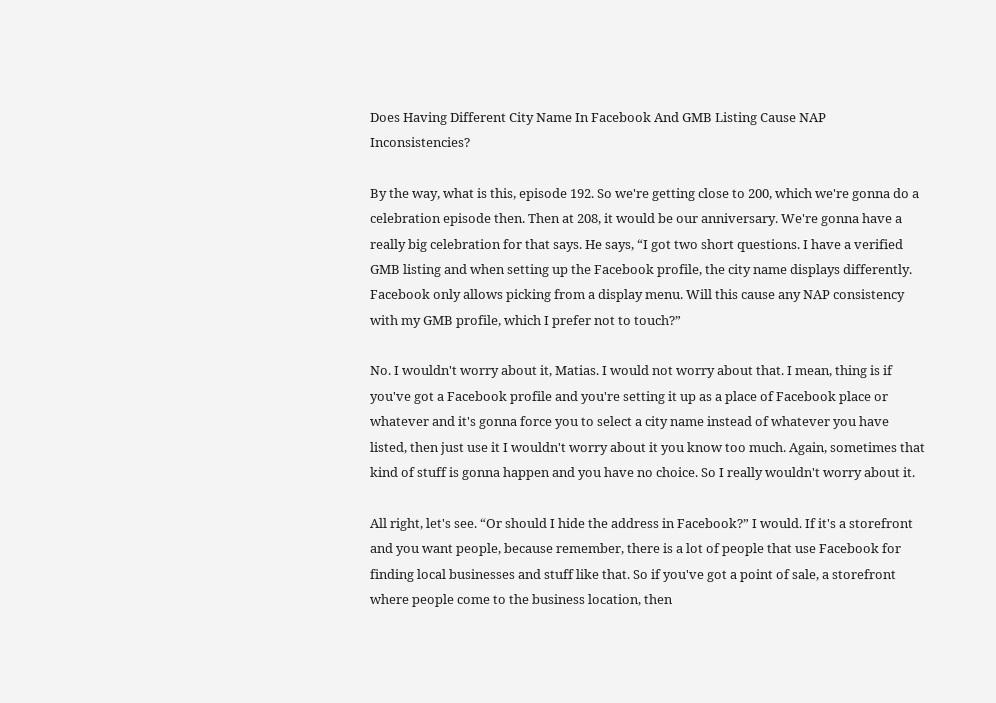Does Having Different City Name In Facebook And GMB Listing Cause NAP Inconsistencies?

By the way, what is this, episode 192. So we're getting close to 200, which we're gonna do a celebration episode then. Then at 208, it would be our anniversary. We're gonna have a really big celebration for that says. He says, “I got two short questions. I have a verified GMB listing and when setting up the Facebook profile, the city name displays differently. Facebook only allows picking from a display menu. Will this cause any NAP consistency with my GMB profile, which I prefer not to touch?”

No. I wouldn't worry about it, Matias. I would not worry about that. I mean, thing is if you've got a Facebook profile and you're setting it up as a place of Facebook place or whatever and it's gonna force you to select a city name instead of whatever you have listed, then just use it I wouldn't worry about it you know too much. Again, sometimes that kind of stuff is gonna happen and you have no choice. So I really wouldn't worry about it.

All right, let's see. “Or should I hide the address in Facebook?” I would. If it's a storefront and you want people, because remember, there is a lot of people that use Facebook for finding local businesses and stuff like that. So if you've got a point of sale, a storefront where people come to the business location, then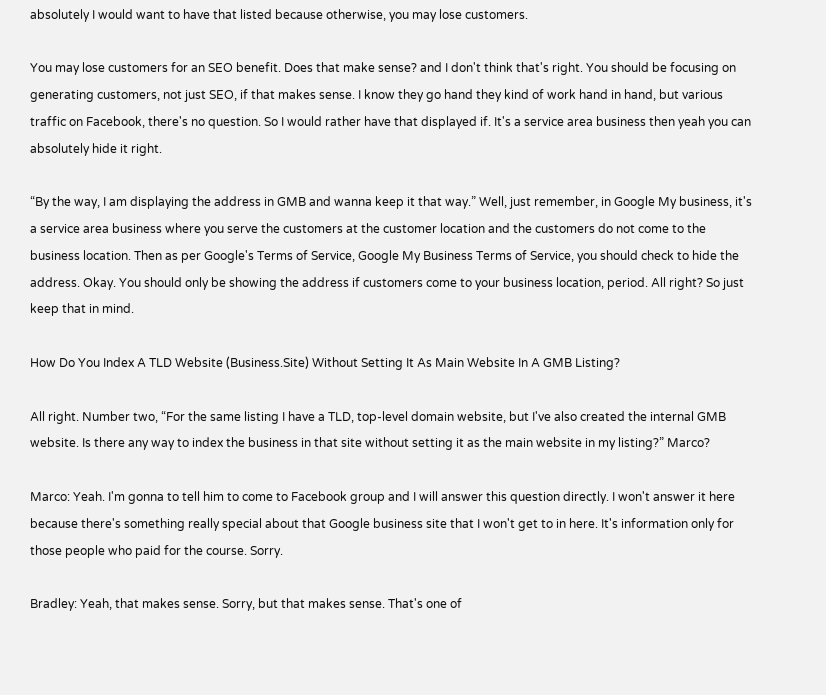absolutely I would want to have that listed because otherwise, you may lose customers.

You may lose customers for an SEO benefit. Does that make sense? and I don't think that's right. You should be focusing on generating customers, not just SEO, if that makes sense. I know they go hand they kind of work hand in hand, but various traffic on Facebook, there's no question. So I would rather have that displayed if. It's a service area business then yeah you can absolutely hide it right.

“By the way, I am displaying the address in GMB and wanna keep it that way.” Well, just remember, in Google My business, it's a service area business where you serve the customers at the customer location and the customers do not come to the business location. Then as per Google's Terms of Service, Google My Business Terms of Service, you should check to hide the address. Okay. You should only be showing the address if customers come to your business location, period. All right? So just keep that in mind.

How Do You Index A TLD Website (Business.Site) Without Setting It As Main Website In A GMB Listing?

All right. Number two, “For the same listing I have a TLD, top-level domain website, but I've also created the internal GMB website. Is there any way to index the business in that site without setting it as the main website in my listing?” Marco?

Marco: Yeah. I'm gonna to tell him to come to Facebook group and I will answer this question directly. I won't answer it here because there's something really special about that Google business site that I won't get to in here. It's information only for those people who paid for the course. Sorry.

Bradley: Yeah, that makes sense. Sorry, but that makes sense. That's one of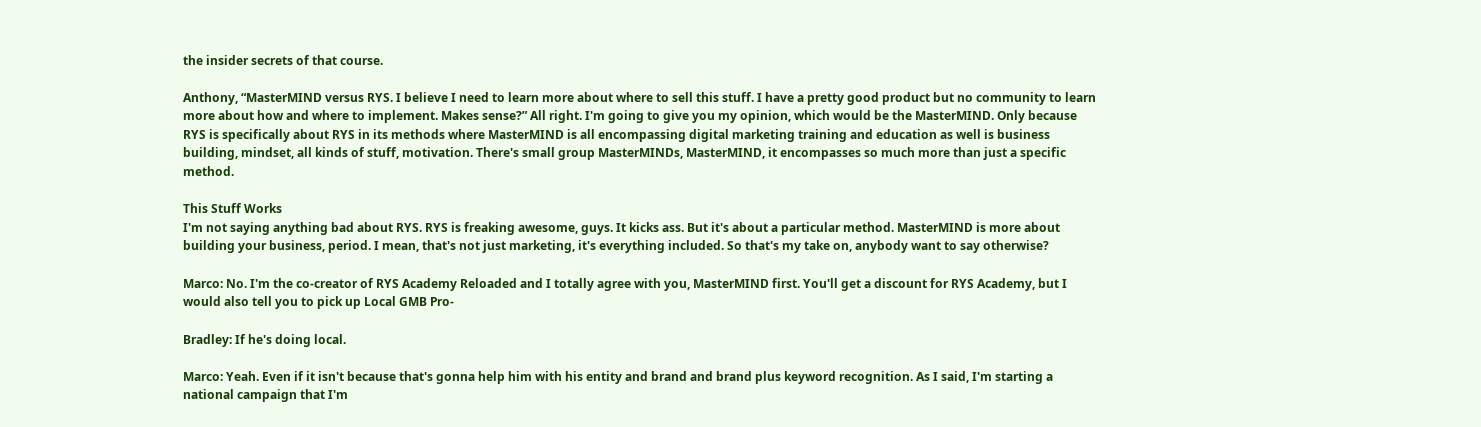the insider secrets of that course.

Anthony, “MasterMIND versus RYS. I believe I need to learn more about where to sell this stuff. I have a pretty good product but no community to learn more about how and where to implement. Makes sense?” All right. I'm going to give you my opinion, which would be the MasterMIND. Only because RYS is specifically about RYS in its methods where MasterMIND is all encompassing digital marketing training and education as well is business building, mindset, all kinds of stuff, motivation. There's small group MasterMINDs, MasterMIND, it encompasses so much more than just a specific method.

This Stuff Works
I'm not saying anything bad about RYS. RYS is freaking awesome, guys. It kicks ass. But it's about a particular method. MasterMIND is more about building your business, period. I mean, that's not just marketing, it's everything included. So that's my take on, anybody want to say otherwise?

Marco: No. I'm the co-creator of RYS Academy Reloaded and I totally agree with you, MasterMIND first. You'll get a discount for RYS Academy, but I would also tell you to pick up Local GMB Pro-

Bradley: If he's doing local.

Marco: Yeah. Even if it isn't because that's gonna help him with his entity and brand and brand plus keyword recognition. As I said, I'm starting a national campaign that I'm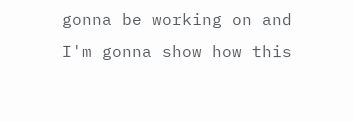gonna be working on and I'm gonna show how this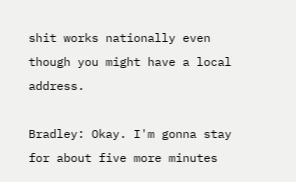shit works nationally even though you might have a local address.

Bradley: Okay. I'm gonna stay for about five more minutes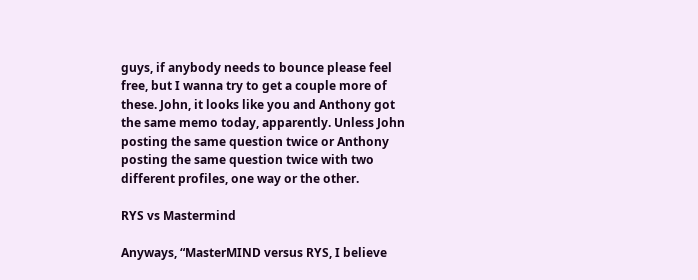guys, if anybody needs to bounce please feel free, but I wanna try to get a couple more of these. John, it looks like you and Anthony got the same memo today, apparently. Unless John posting the same question twice or Anthony posting the same question twice with two different profiles, one way or the other.

RYS vs Mastermind

Anyways, “MasterMIND versus RYS, I believe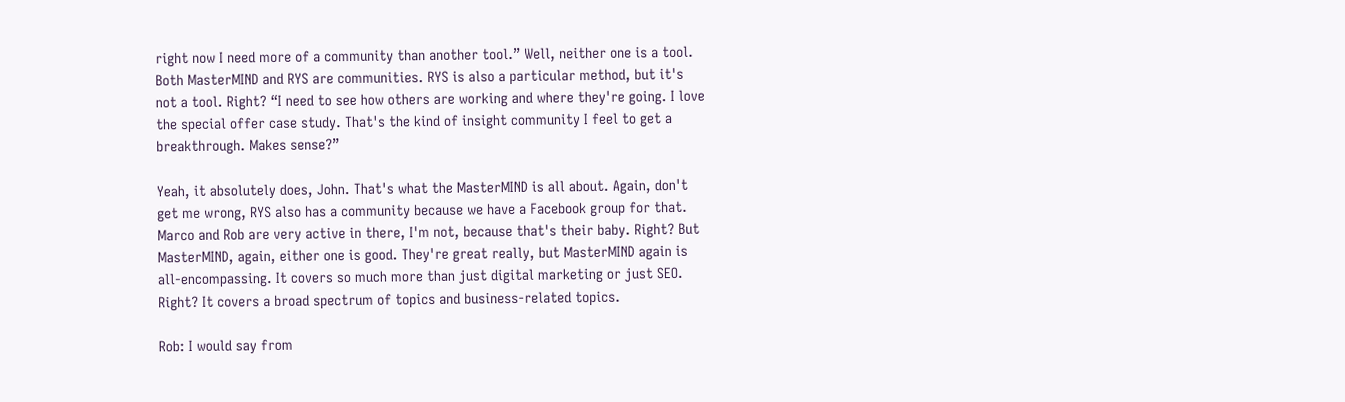right now I need more of a community than another tool.” Well, neither one is a tool. Both MasterMIND and RYS are communities. RYS is also a particular method, but it's not a tool. Right? “I need to see how others are working and where they're going. I love the special offer case study. That's the kind of insight community I feel to get a breakthrough. Makes sense?”

Yeah, it absolutely does, John. That's what the MasterMIND is all about. Again, don't get me wrong, RYS also has a community because we have a Facebook group for that. Marco and Rob are very active in there, I'm not, because that's their baby. Right? But MasterMIND, again, either one is good. They're great really, but MasterMIND again is all-encompassing. It covers so much more than just digital marketing or just SEO. Right? It covers a broad spectrum of topics and business-related topics.

Rob: I would say from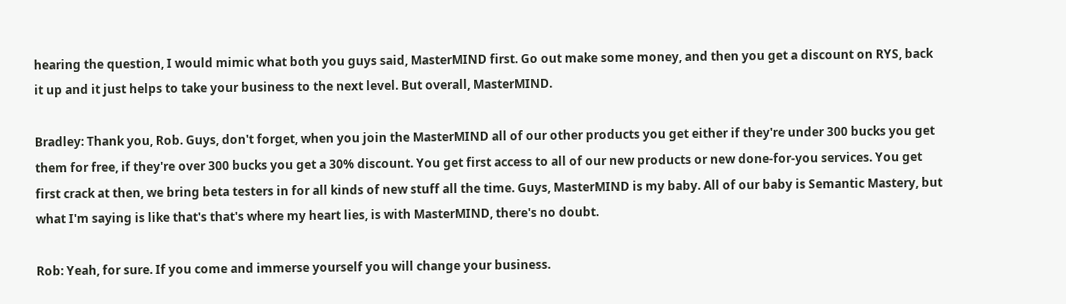hearing the question, I would mimic what both you guys said, MasterMIND first. Go out make some money, and then you get a discount on RYS, back it up and it just helps to take your business to the next level. But overall, MasterMIND.

Bradley: Thank you, Rob. Guys, don't forget, when you join the MasterMIND all of our other products you get either if they're under 300 bucks you get them for free, if they're over 300 bucks you get a 30% discount. You get first access to all of our new products or new done-for-you services. You get first crack at then, we bring beta testers in for all kinds of new stuff all the time. Guys, MasterMIND is my baby. All of our baby is Semantic Mastery, but what I'm saying is like that's that's where my heart lies, is with MasterMIND, there's no doubt.

Rob: Yeah, for sure. If you come and immerse yourself you will change your business.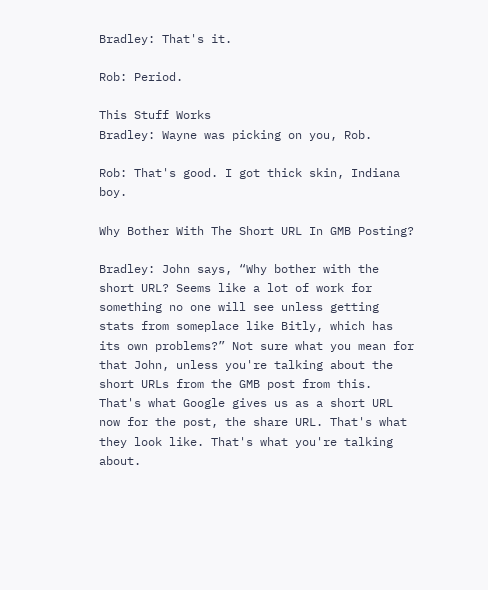Bradley: That's it.

Rob: Period.

This Stuff Works
Bradley: Wayne was picking on you, Rob.

Rob: That's good. I got thick skin, Indiana boy.

Why Bother With The Short URL In GMB Posting?

Bradley: John says, “Why bother with the short URL? Seems like a lot of work for something no one will see unless getting stats from someplace like Bitly, which has its own problems?” Not sure what you mean for that John, unless you're talking about the short URLs from the GMB post from this. That's what Google gives us as a short URL now for the post, the share URL. That's what they look like. That's what you're talking about.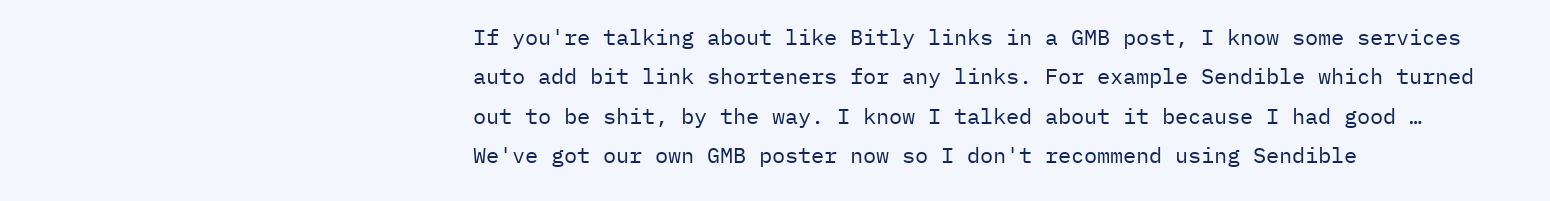If you're talking about like Bitly links in a GMB post, I know some services auto add bit link shorteners for any links. For example Sendible which turned out to be shit, by the way. I know I talked about it because I had good … We've got our own GMB poster now so I don't recommend using Sendible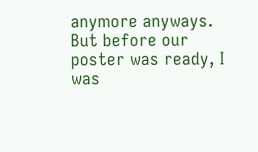anymore anyways. But before our poster was ready, I was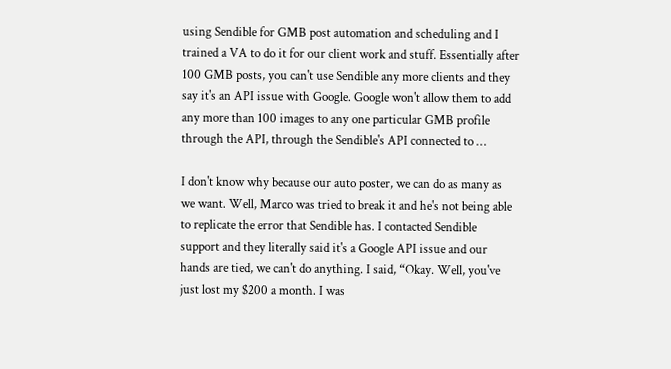using Sendible for GMB post automation and scheduling and I trained a VA to do it for our client work and stuff. Essentially after 100 GMB posts, you can't use Sendible any more clients and they say it's an API issue with Google. Google won't allow them to add any more than 100 images to any one particular GMB profile through the API, through the Sendible's API connected to …

I don't know why because our auto poster, we can do as many as we want. Well, Marco was tried to break it and he's not being able to replicate the error that Sendible has. I contacted Sendible support and they literally said it's a Google API issue and our hands are tied, we can't do anything. I said, “Okay. Well, you've just lost my $200 a month. I was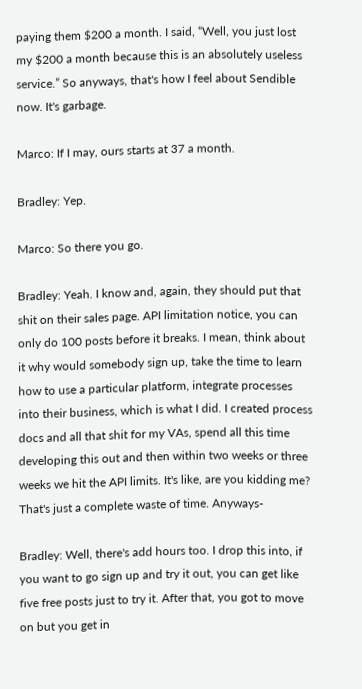paying them $200 a month. I said, “Well, you just lost my $200 a month because this is an absolutely useless service.” So anyways, that's how I feel about Sendible now. It's garbage.

Marco: If I may, ours starts at 37 a month.

Bradley: Yep.

Marco: So there you go.

Bradley: Yeah. I know and, again, they should put that shit on their sales page. API limitation notice, you can only do 100 posts before it breaks. I mean, think about it why would somebody sign up, take the time to learn how to use a particular platform, integrate processes into their business, which is what I did. I created process docs and all that shit for my VAs, spend all this time developing this out and then within two weeks or three weeks we hit the API limits. It's like, are you kidding me? That's just a complete waste of time. Anyways-

Bradley: Well, there's add hours too. I drop this into, if you want to go sign up and try it out, you can get like five free posts just to try it. After that, you got to move on but you get in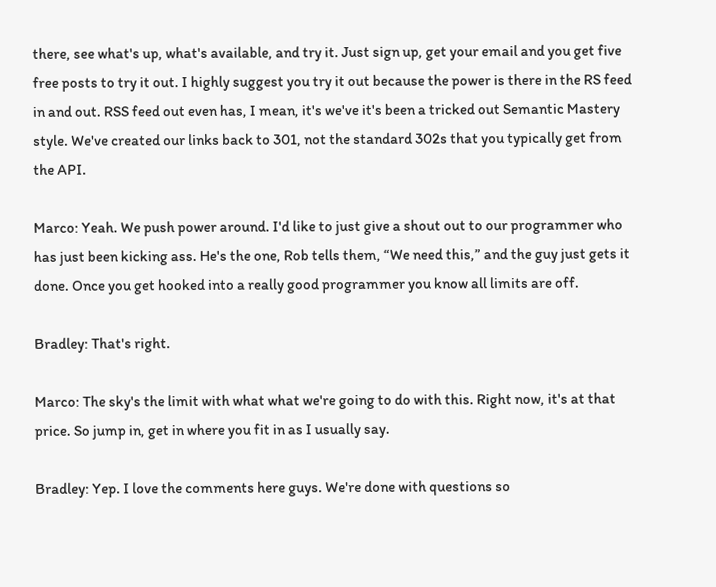there, see what's up, what's available, and try it. Just sign up, get your email and you get five free posts to try it out. I highly suggest you try it out because the power is there in the RS feed in and out. RSS feed out even has, I mean, it's we've it's been a tricked out Semantic Mastery style. We've created our links back to 301, not the standard 302s that you typically get from the API.

Marco: Yeah. We push power around. I'd like to just give a shout out to our programmer who has just been kicking ass. He's the one, Rob tells them, “We need this,” and the guy just gets it done. Once you get hooked into a really good programmer you know all limits are off.

Bradley: That's right.

Marco: The sky's the limit with what what we're going to do with this. Right now, it's at that price. So jump in, get in where you fit in as I usually say.

Bradley: Yep. I love the comments here guys. We're done with questions so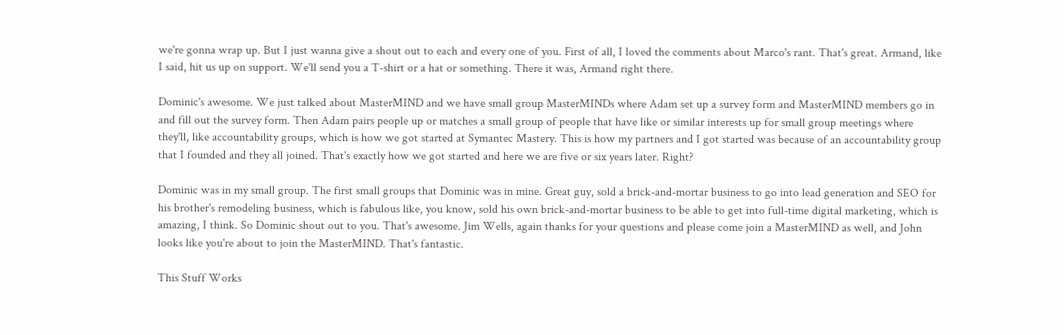we're gonna wrap up. But I just wanna give a shout out to each and every one of you. First of all, I loved the comments about Marco's rant. That's great. Armand, like I said, hit us up on support. We'll send you a T-shirt or a hat or something. There it was, Armand right there.

Dominic's awesome. We just talked about MasterMIND and we have small group MasterMINDs where Adam set up a survey form and MasterMIND members go in and fill out the survey form. Then Adam pairs people up or matches a small group of people that have like or similar interests up for small group meetings where they'll, like accountability groups, which is how we got started at Symantec Mastery. This is how my partners and I got started was because of an accountability group that I founded and they all joined. That's exactly how we got started and here we are five or six years later. Right?

Dominic was in my small group. The first small groups that Dominic was in mine. Great guy, sold a brick-and-mortar business to go into lead generation and SEO for his brother's remodeling business, which is fabulous like, you know, sold his own brick-and-mortar business to be able to get into full-time digital marketing, which is amazing, I think. So Dominic shout out to you. That's awesome. Jim Wells, again thanks for your questions and please come join a MasterMIND as well, and John looks like you're about to join the MasterMIND. That's fantastic.

This Stuff Works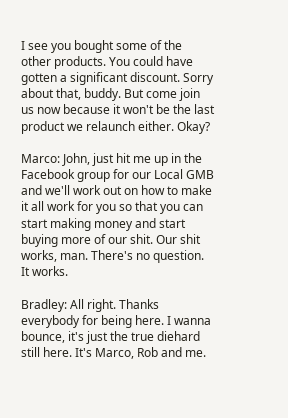I see you bought some of the other products. You could have gotten a significant discount. Sorry about that, buddy. But come join us now because it won't be the last product we relaunch either. Okay?

Marco: John, just hit me up in the Facebook group for our Local GMB and we'll work out on how to make it all work for you so that you can start making money and start buying more of our shit. Our shit works, man. There's no question. It works.

Bradley: All right. Thanks everybody for being here. I wanna bounce, it's just the true diehard still here. It's Marco, Rob and me.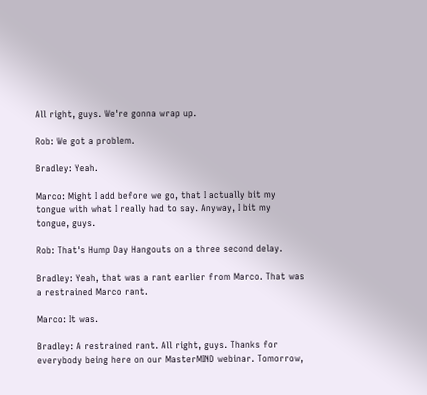All right, guys. We're gonna wrap up.

Rob: We got a problem.

Bradley: Yeah.

Marco: Might I add before we go, that I actually bit my tongue with what I really had to say. Anyway, I bit my tongue, guys.

Rob: That's Hump Day Hangouts on a three second delay.

Bradley: Yeah, that was a rant earlier from Marco. That was a restrained Marco rant.

Marco: It was.

Bradley: A restrained rant. All right, guys. Thanks for everybody being here on our MasterMIND webinar. Tomorrow,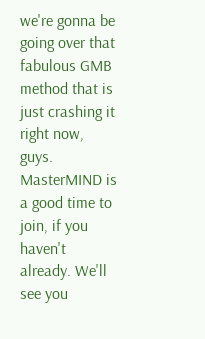we're gonna be going over that fabulous GMB method that is just crashing it right now, guys. MasterMIND is a good time to join, if you haven't already. We'll see you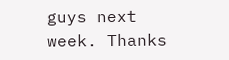guys next week. Thanks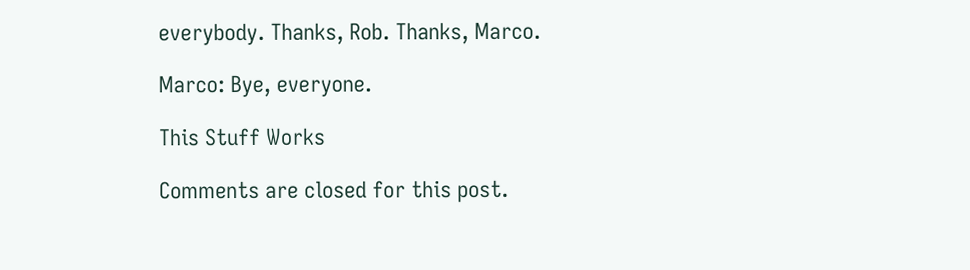everybody. Thanks, Rob. Thanks, Marco.

Marco: Bye, everyone.

This Stuff Works

Comments are closed for this post.